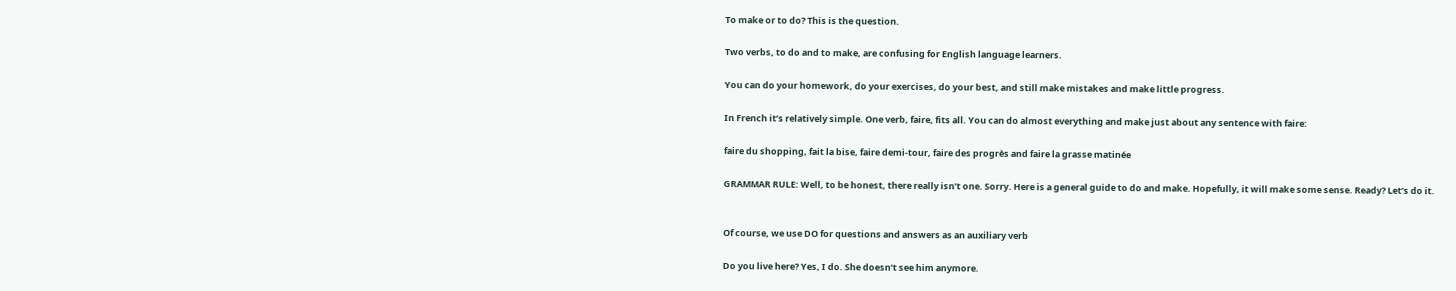To make or to do? This is the question.

Two verbs, to do and to make, are confusing for English language learners.

You can do your homework, do your exercises, do your best, and still make mistakes and make little progress.

In French it’s relatively simple. One verb, faire, fits all. You can do almost everything and make just about any sentence with faire:

faire du shopping, fait la bise, faire demi-tour, faire des progrès and faire la grasse matinée

GRAMMAR RULE: Well, to be honest, there really isn’t one. Sorry. Here is a general guide to do and make. Hopefully, it will make some sense. Ready? Let’s do it.


Of course, we use DO for questions and answers as an auxiliary verb

Do you live here? Yes, I do. She doesn’t see him anymore.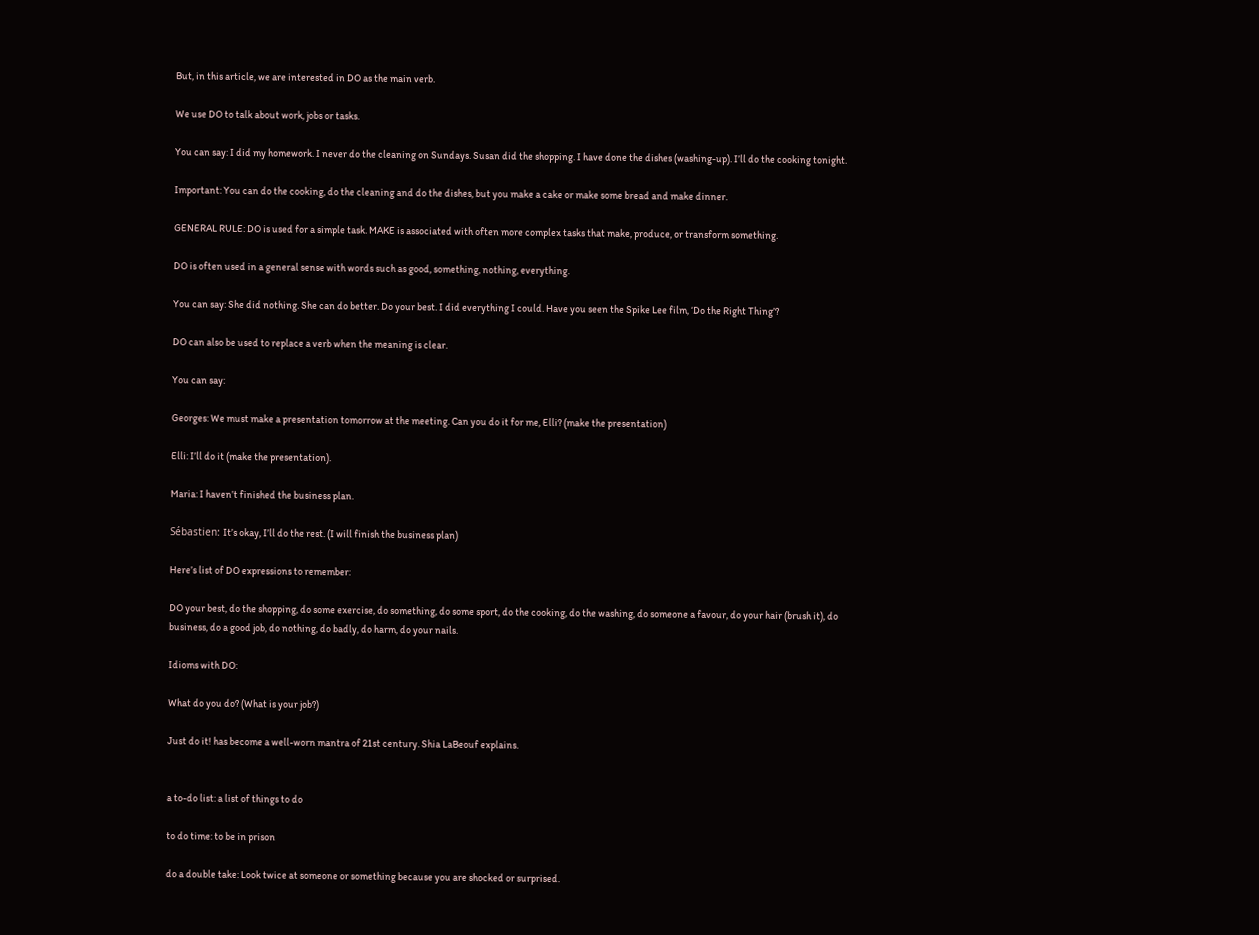But, in this article, we are interested in DO as the main verb.

We use DO to talk about work, jobs or tasks.

You can say: I did my homework. I never do the cleaning on Sundays. Susan did the shopping. I have done the dishes (washing-up). I’ll do the cooking tonight.

Important: You can do the cooking, do the cleaning and do the dishes, but you make a cake or make some bread and make dinner.

GENERAL RULE: DO is used for a simple task. MAKE is associated with often more complex tasks that make, produce, or transform something.

DO is often used in a general sense with words such as good, something, nothing, everything.

You can say: She did nothing. She can do better. Do your best. I did everything I could. Have you seen the Spike Lee film, ‘Do the Right Thing’?

DO can also be used to replace a verb when the meaning is clear.

You can say:

Georges: We must make a presentation tomorrow at the meeting. Can you do it for me, Elli? (make the presentation)

Elli: I’ll do it (make the presentation).

Maria: I haven’t finished the business plan.

Sébastien: It’s okay, I’ll do the rest. (I will finish the business plan)

Here’s list of DO expressions to remember:

DO your best, do the shopping, do some exercise, do something, do some sport, do the cooking, do the washing, do someone a favour, do your hair (brush it), do business, do a good job, do nothing, do badly, do harm, do your nails.

Idioms with DO:

What do you do? (What is your job?)

Just do it! has become a well-worn mantra of 21st century. Shia LaBeouf explains.


a to-do list: a list of things to do

to do time: to be in prison

do a double take: Look twice at someone or something because you are shocked or surprised.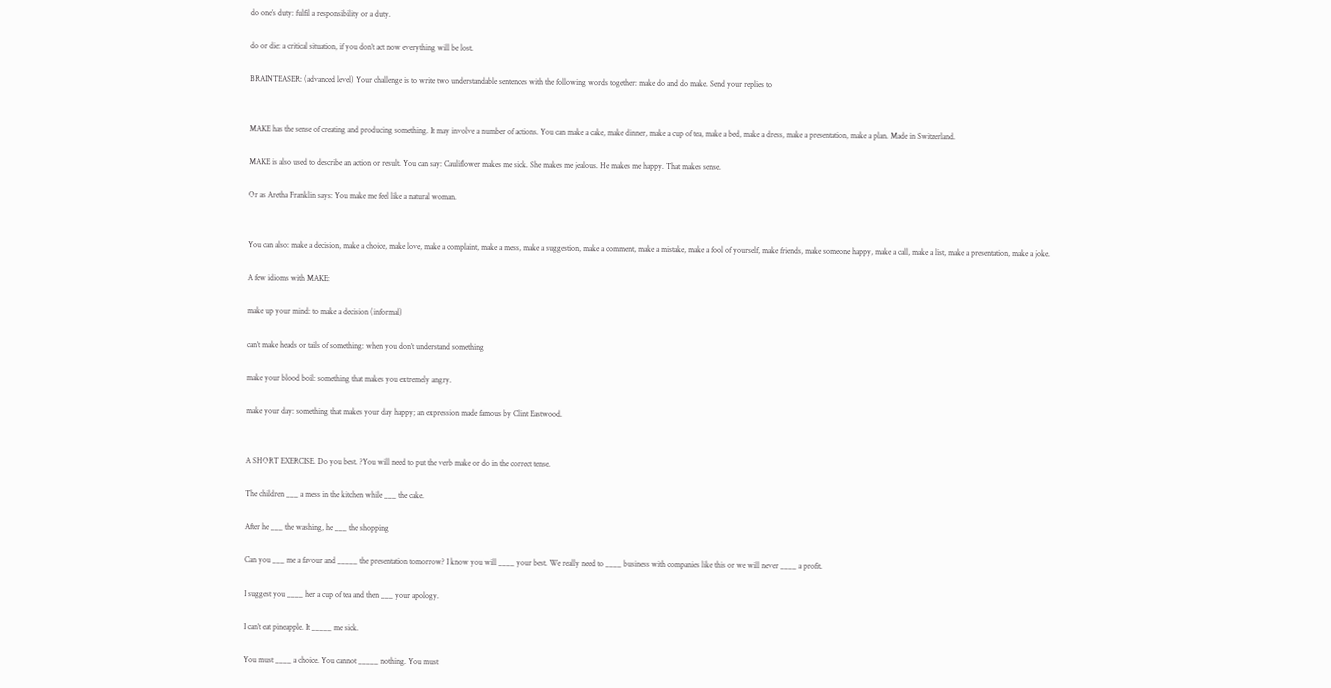do one’s duty: fulfil a responsibility or a duty.

do or die: a critical situation, if you don’t act now everything will be lost.

BRAINTEASER: (advanced level) Your challenge is to write two understandable sentences with the following words together: make do and do make. Send your replies to


MAKE has the sense of creating and producing something. It may involve a number of actions. You can make a cake, make dinner, make a cup of tea, make a bed, make a dress, make a presentation, make a plan. Made in Switzerland.

MAKE is also used to describe an action or result. You can say: Cauliflower makes me sick. She makes me jealous. He makes me happy. That makes sense.

Or as Aretha Franklin says: You make me feel like a natural woman.


You can also: make a decision, make a choice, make love, make a complaint, make a mess, make a suggestion, make a comment, make a mistake, make a fool of yourself, make friends, make someone happy, make a call, make a list, make a presentation, make a joke.

A few idioms with MAKE:

make up your mind: to make a decision (informal)

can’t make heads or tails of something: when you don’t understand something

make your blood boil: something that makes you extremely angry.

make your day: something that makes your day happy; an expression made famous by Clint Eastwood.


A SHORT EXERCISE. Do you best. ?You will need to put the verb make or do in the correct tense.

The children ___ a mess in the kitchen while ___ the cake.

After he ___ the washing, he ___ the shopping

Can you ___ me a favour and _____ the presentation tomorrow? I know you will ____ your best. We really need to ____ business with companies like this or we will never ____ a profit.

I suggest you ____ her a cup of tea and then ___ your apology.

I can’t eat pineapple. It _____ me sick.

You must ____ a choice. You cannot _____ nothing. You must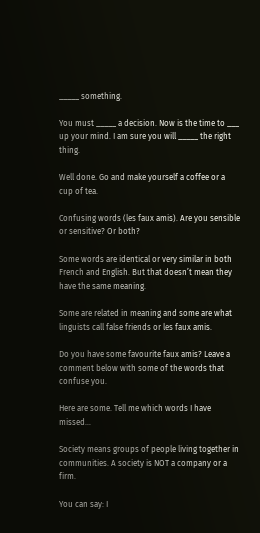_____ something.

You must _____ a decision. Now is the time to ___ up your mind. I am sure you will _____ the right thing.

Well done. Go and make yourself a coffee or a cup of tea.

Confusing words (les faux amis). Are you sensible or sensitive? Or both?

Some words are identical or very similar in both French and English. But that doesn’t mean they have the same meaning.

Some are related in meaning and some are what linguists call false friends or les faux amis.

Do you have some favourite faux amis? Leave a comment below with some of the words that confuse you.

Here are some. Tell me which words I have missed…

Society means groups of people living together in communities. A society is NOT a company or a firm.

You can say: I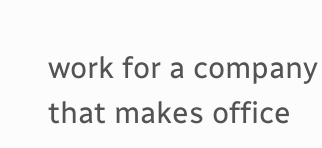work for a company that makes office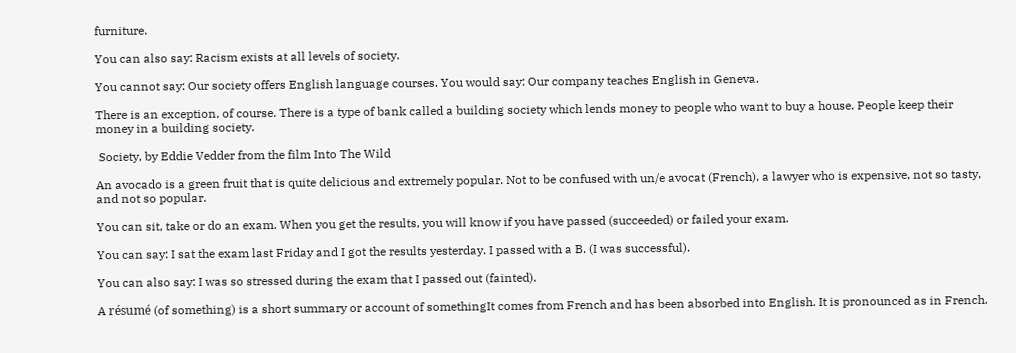furniture.

You can also say: Racism exists at all levels of society.

You cannot say: Our society offers English language courses. You would say: Our company teaches English in Geneva.

There is an exception, of course. There is a type of bank called a building society which lends money to people who want to buy a house. People keep their money in a building society.

 Society, by Eddie Vedder from the film Into The Wild

An avocado is a green fruit that is quite delicious and extremely popular. Not to be confused with un/e avocat (French), a lawyer who is expensive, not so tasty, and not so popular.

You can sit, take or do an exam. When you get the results, you will know if you have passed (succeeded) or failed your exam.

You can say: I sat the exam last Friday and I got the results yesterday. I passed with a B. (I was successful).

You can also say: I was so stressed during the exam that I passed out (fainted).

A résumé (of something) is a short summary or account of somethingIt comes from French and has been absorbed into English. It is pronounced as in French.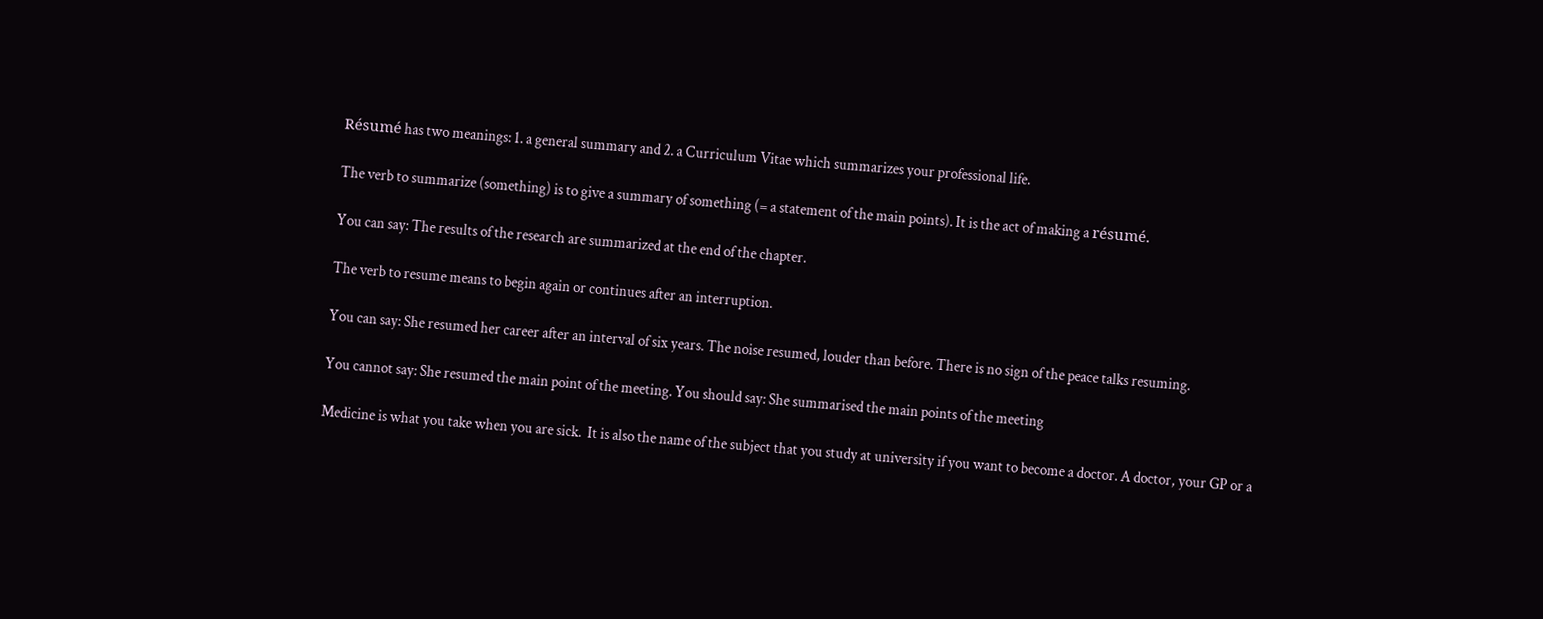Résumé has two meanings: 1. a general summary and 2. a Curriculum Vitae which summarizes your professional life.

The verb to summarize (something) is to give a summary of something (= a statement of the main points). It is the act of making a résumé.

You can say: The results of the research are summarized at the end of the chapter.

The verb to resume means to begin again or continues after an interruption.

You can say: She resumed her career after an interval of six years. The noise resumed, louder than before. There is no sign of the peace talks resuming.

You cannot say: She resumed the main point of the meeting. You should say: She summarised the main points of the meeting

Medicine is what you take when you are sick.  It is also the name of the subject that you study at university if you want to become a doctor. A doctor, your GP or a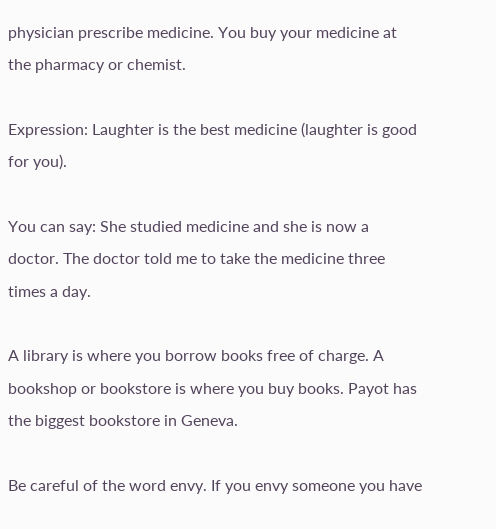physician prescribe medicine. You buy your medicine at the pharmacy or chemist.

Expression: Laughter is the best medicine (laughter is good for you).

You can say: She studied medicine and she is now a doctor. The doctor told me to take the medicine three times a day.

A library is where you borrow books free of charge. A bookshop or bookstore is where you buy books. Payot has the biggest bookstore in Geneva.

Be careful of the word envy. If you envy someone you have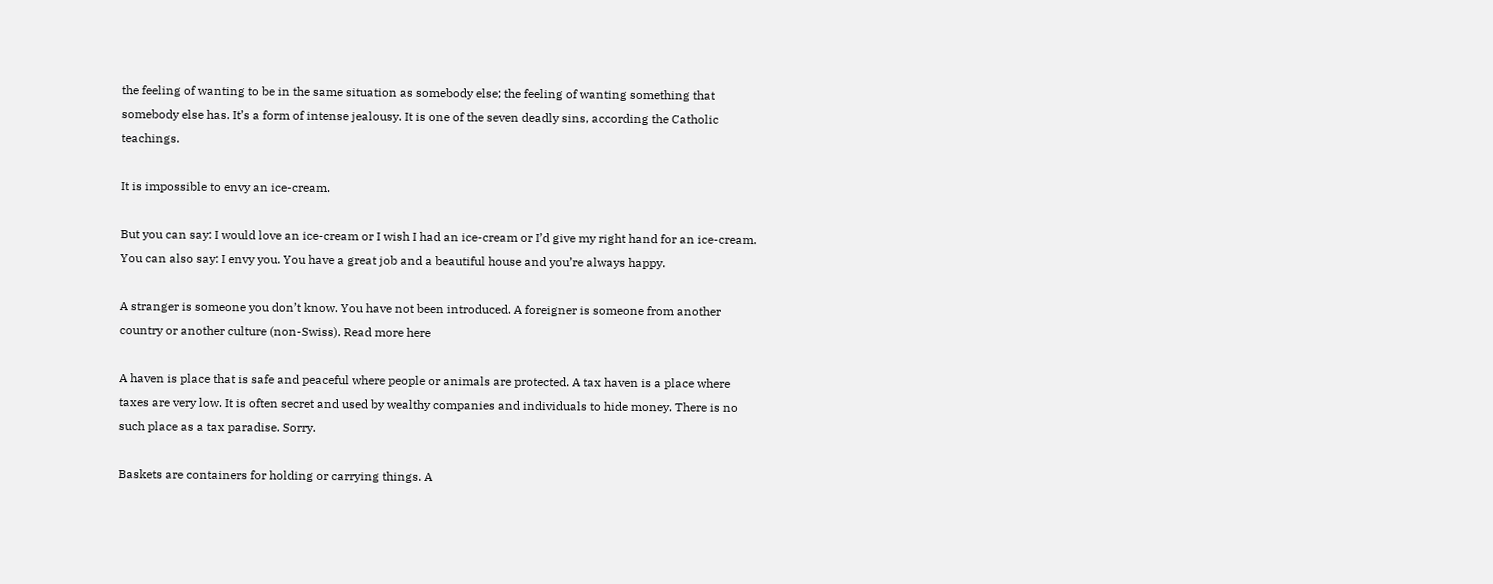the feeling of wanting to be in the same situation as somebody else; the feeling of wanting something that somebody else has. It’s a form of intense jealousy. It is one of the seven deadly sins, according the Catholic teachings.

It is impossible to envy an ice-cream.

But you can say: I would love an ice-cream or I wish I had an ice-cream or I’d give my right hand for an ice-cream. You can also say: I envy you. You have a great job and a beautiful house and you’re always happy.

A stranger is someone you don’t know. You have not been introduced. A foreigner is someone from another country or another culture (non-Swiss). Read more here

A haven is place that is safe and peaceful where people or animals are protected. A tax haven is a place where taxes are very low. It is often secret and used by wealthy companies and individuals to hide money. There is no such place as a tax paradise. Sorry.

Baskets are containers for holding or carrying things. A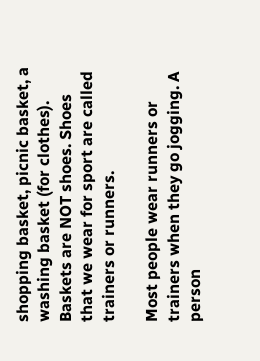shopping basket, picnic basket, a washing basket (for clothes). Baskets are NOT shoes. Shoes that we wear for sport are called trainers or runners.

Most people wear runners or trainers when they go jogging. A person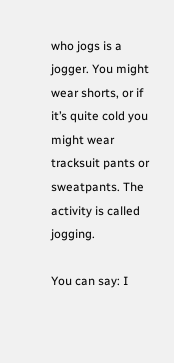who jogs is a jogger. You might wear shorts, or if it’s quite cold you might wear tracksuit pants or sweatpants. The activity is called jogging.

You can say: I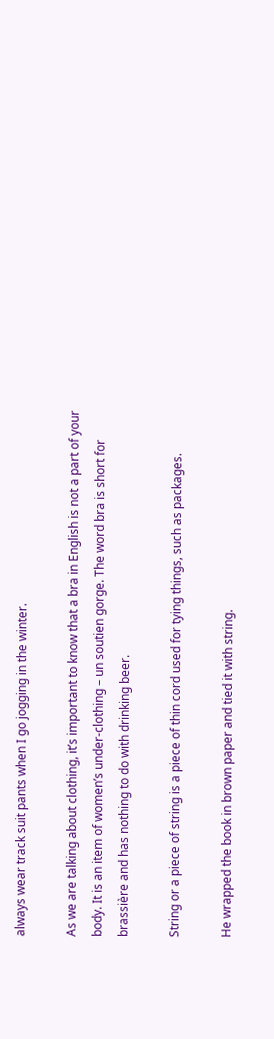always wear track suit pants when I go jogging in the winter.

As we are talking about clothing, it’s important to know that a bra in English is not a part of your body. It is an item of women’s under-clothing – un soutien gorge. The word bra is short for brassière and has nothing to do with drinking beer.

String or a piece of string is a piece of thin cord used for tying things, such as packages.

He wrapped the book in brown paper and tied it with string.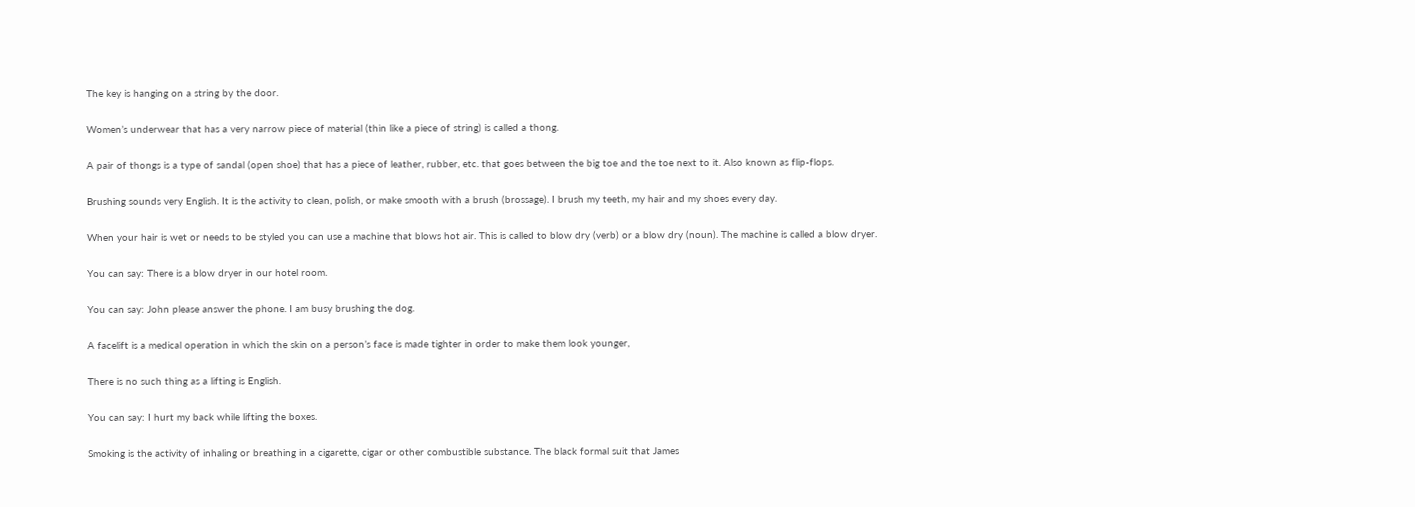The key is hanging on a string by the door.

Women’s underwear that has a very narrow piece of material (thin like a piece of string) is called a thong.

A pair of thongs is a type of sandal (open shoe) that has a piece of leather, rubber, etc. that goes between the big toe and the toe next to it. Also known as flip-flops.

Brushing sounds very English. It is the activity to clean, polish, or make smooth with a brush (brossage). I brush my teeth, my hair and my shoes every day.

When your hair is wet or needs to be styled you can use a machine that blows hot air. This is called to blow dry (verb) or a blow dry (noun). The machine is called a blow dryer.

You can say: There is a blow dryer in our hotel room.

You can say: John please answer the phone. I am busy brushing the dog.

A facelift is a medical operation in which the skin on a person’s face is made tighter in order to make them look younger,

There is no such thing as a lifting is English.

You can say: I hurt my back while lifting the boxes.

Smoking is the activity of inhaling or breathing in a cigarette, cigar or other combustible substance. The black formal suit that James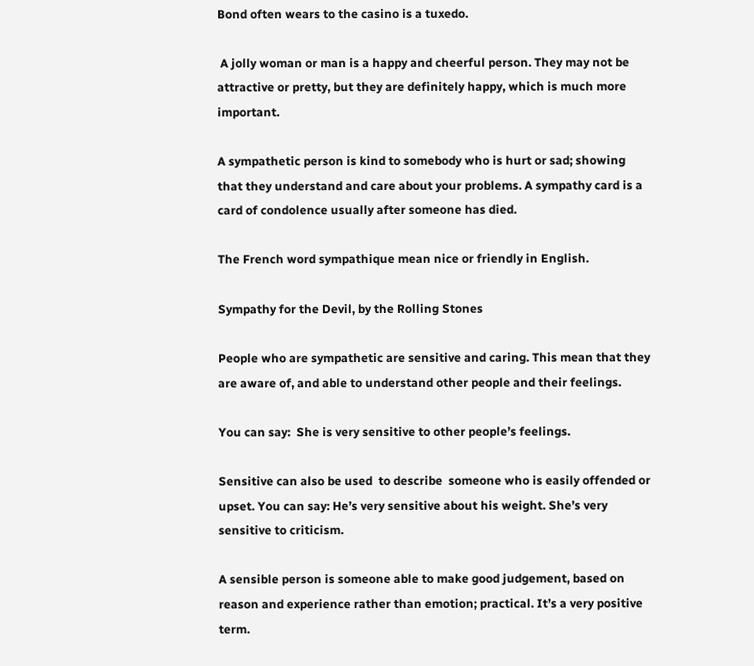Bond often wears to the casino is a tuxedo.

 A jolly woman or man is a happy and cheerful person. They may not be attractive or pretty, but they are definitely happy, which is much more important.

A sympathetic person is kind to somebody who is hurt or sad; showing that they understand and care about your problems. A sympathy card is a card of condolence usually after someone has died.

The French word sympathique mean nice or friendly in English.

Sympathy for the Devil, by the Rolling Stones

People who are sympathetic are sensitive and caring. This mean that they are aware of, and able to understand other people and their feelings.

You can say:  She is very sensitive to other people’s feelings.

Sensitive can also be used  to describe  someone who is easily offended or upset. You can say: He’s very sensitive about his weight. She’s very sensitive to criticism.

A sensible person is someone able to make good judgement, based on reason and experience rather than emotion; practical. It’s a very positive term.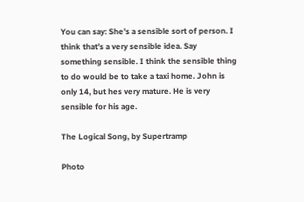You can say: She’s a sensible sort of person. I think that’s a very sensible idea. Say something sensible. I think the sensible thing to do would be to take a taxi home. John is only 14, but hes very mature. He is very sensible for his age.

The Logical Song, by Supertramp

Photo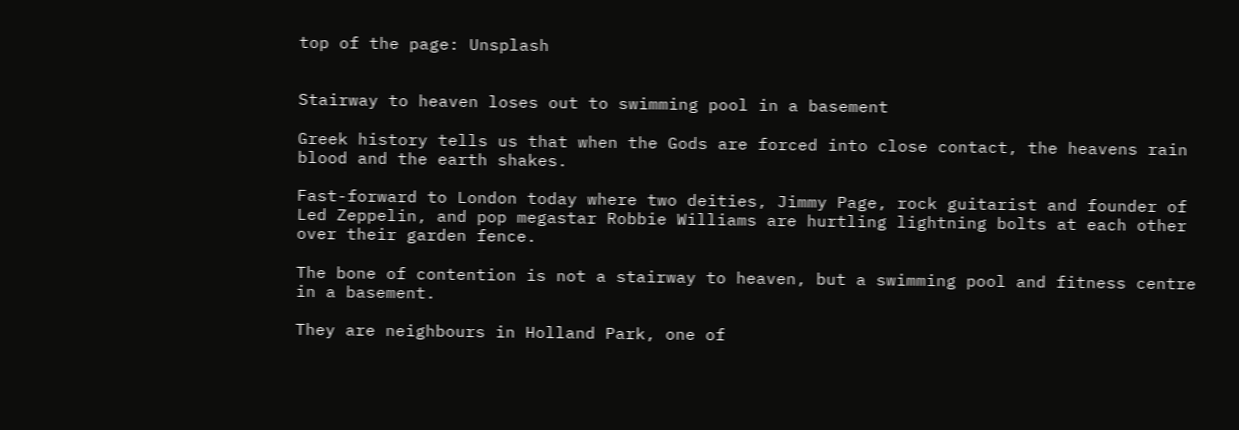top of the page: Unsplash


Stairway to heaven loses out to swimming pool in a basement

Greek history tells us that when the Gods are forced into close contact, the heavens rain blood and the earth shakes.

Fast-forward to London today where two deities, Jimmy Page, rock guitarist and founder of Led Zeppelin, and pop megastar Robbie Williams are hurtling lightning bolts at each other over their garden fence.

The bone of contention is not a stairway to heaven, but a swimming pool and fitness centre in a basement.

They are neighbours in Holland Park, one of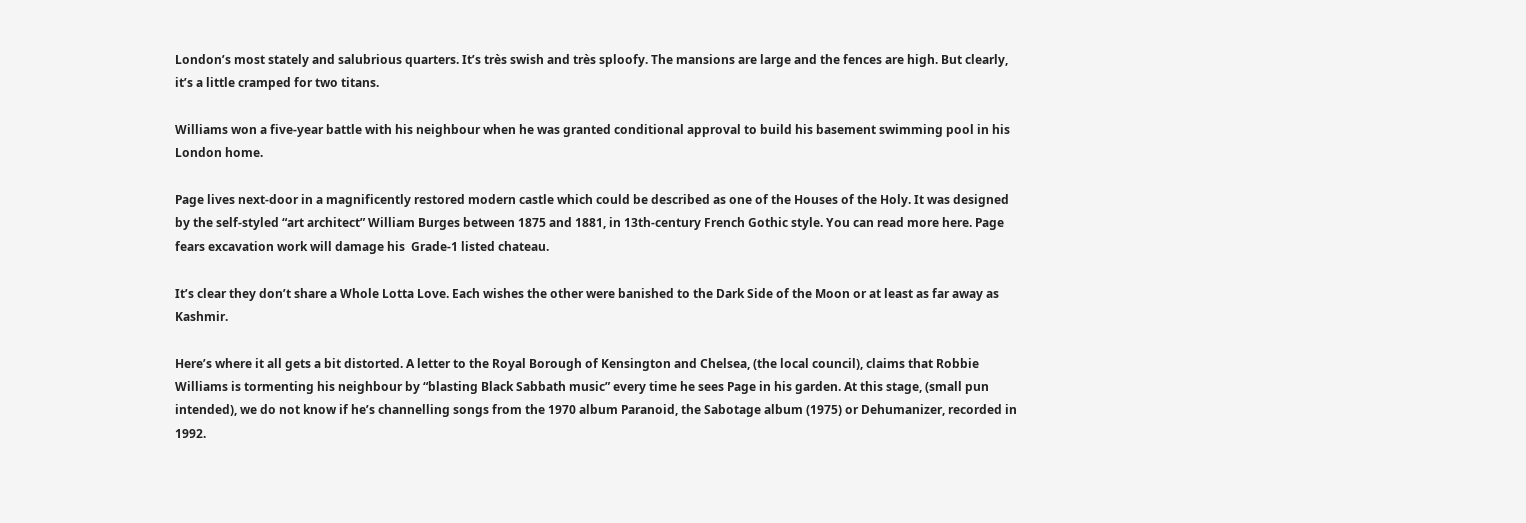London’s most stately and salubrious quarters. It’s très swish and très sploofy. The mansions are large and the fences are high. But clearly, it’s a little cramped for two titans.

Williams won a five-year battle with his neighbour when he was granted conditional approval to build his basement swimming pool in his London home.

Page lives next-door in a magnificently restored modern castle which could be described as one of the Houses of the Holy. It was designed by the self-styled “art architect” William Burges between 1875 and 1881, in 13th-century French Gothic style. You can read more here. Page fears excavation work will damage his  Grade-1 listed chateau.

It’s clear they don’t share a Whole Lotta Love. Each wishes the other were banished to the Dark Side of the Moon or at least as far away as Kashmir.

Here’s where it all gets a bit distorted. A letter to the Royal Borough of Kensington and Chelsea, (the local council), claims that Robbie Williams is tormenting his neighbour by “blasting Black Sabbath music” every time he sees Page in his garden. At this stage, (small pun intended), we do not know if he’s channelling songs from the 1970 album Paranoid, the Sabotage album (1975) or Dehumanizer, recorded in 1992.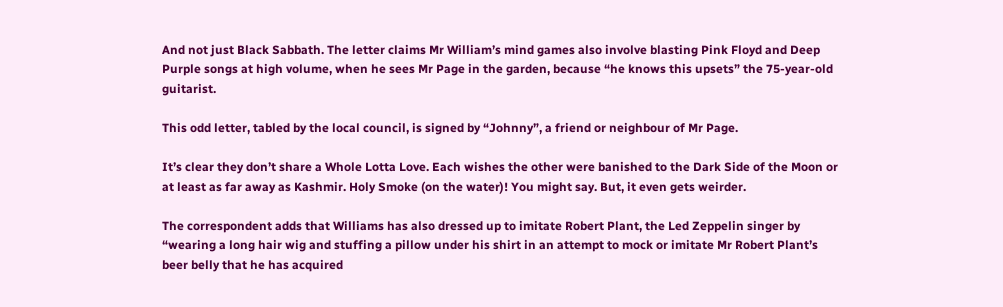And not just Black Sabbath. The letter claims Mr William’s mind games also involve blasting Pink Floyd and Deep Purple songs at high volume, when he sees Mr Page in the garden, because “he knows this upsets” the 75-year-old guitarist.

This odd letter, tabled by the local council, is signed by “Johnny”, a friend or neighbour of Mr Page.

It’s clear they don’t share a Whole Lotta Love. Each wishes the other were banished to the Dark Side of the Moon or at least as far away as Kashmir. Holy Smoke (on the water)! You might say. But, it even gets weirder.

The correspondent adds that Williams has also dressed up to imitate Robert Plant, the Led Zeppelin singer by “wearing a long hair wig and stuffing a pillow under his shirt in an attempt to mock or imitate Mr Robert Plant’s beer belly that he has acquired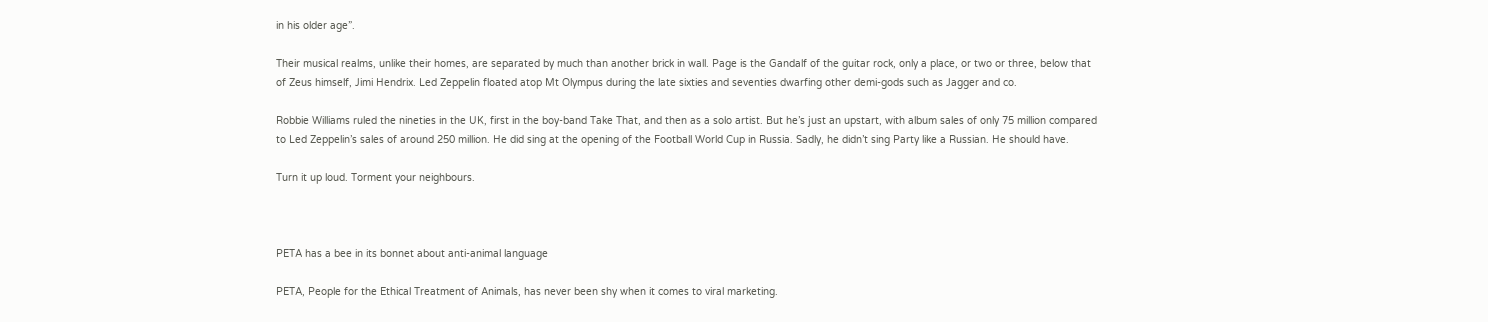in his older age”.

Their musical realms, unlike their homes, are separated by much than another brick in wall. Page is the Gandalf of the guitar rock, only a place, or two or three, below that of Zeus himself, Jimi Hendrix. Led Zeppelin floated atop Mt Olympus during the late sixties and seventies dwarfing other demi-gods such as Jagger and co.

Robbie Williams ruled the nineties in the UK, first in the boy-band Take That, and then as a solo artist. But he’s just an upstart, with album sales of only 75 million compared to Led Zeppelin’s sales of around 250 million. He did sing at the opening of the Football World Cup in Russia. Sadly, he didn’t sing Party like a Russian. He should have.

Turn it up loud. Torment your neighbours.



PETA has a bee in its bonnet about anti-animal language

PETA, People for the Ethical Treatment of Animals, has never been shy when it comes to viral marketing.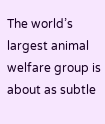The world’s largest animal welfare group is about as subtle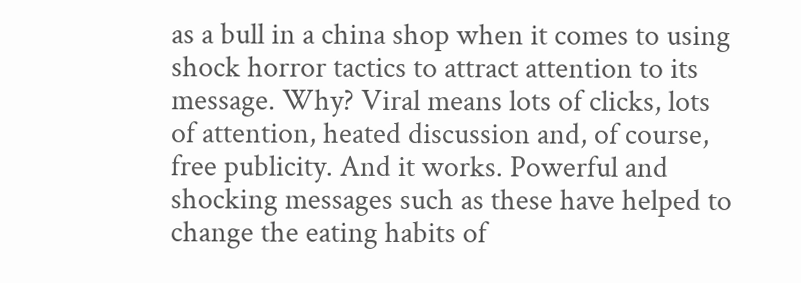as a bull in a china shop when it comes to using shock horror tactics to attract attention to its message. Why? Viral means lots of clicks, lots of attention, heated discussion and, of course, free publicity. And it works. Powerful and shocking messages such as these have helped to change the eating habits of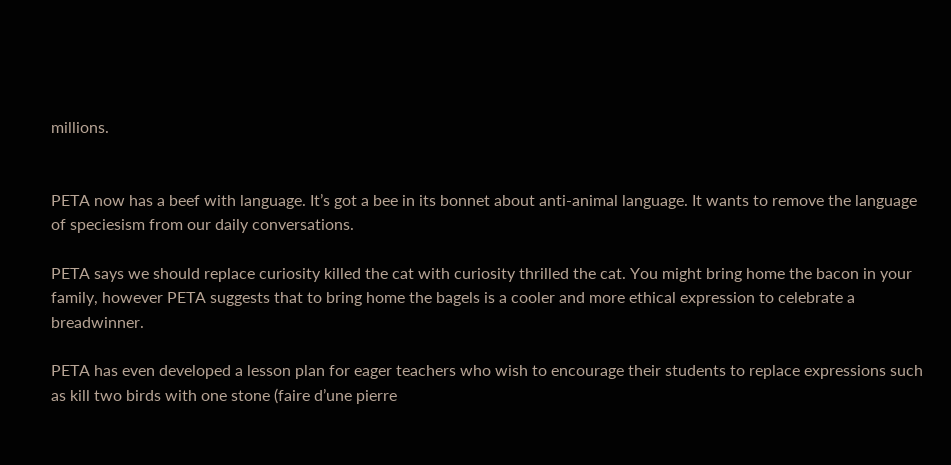millions.


PETA now has a beef with language. It’s got a bee in its bonnet about anti-animal language. It wants to remove the language of speciesism from our daily conversations.

PETA says we should replace curiosity killed the cat with curiosity thrilled the cat. You might bring home the bacon in your family, however PETA suggests that to bring home the bagels is a cooler and more ethical expression to celebrate a breadwinner.

PETA has even developed a lesson plan for eager teachers who wish to encourage their students to replace expressions such as kill two birds with one stone (faire d’une pierre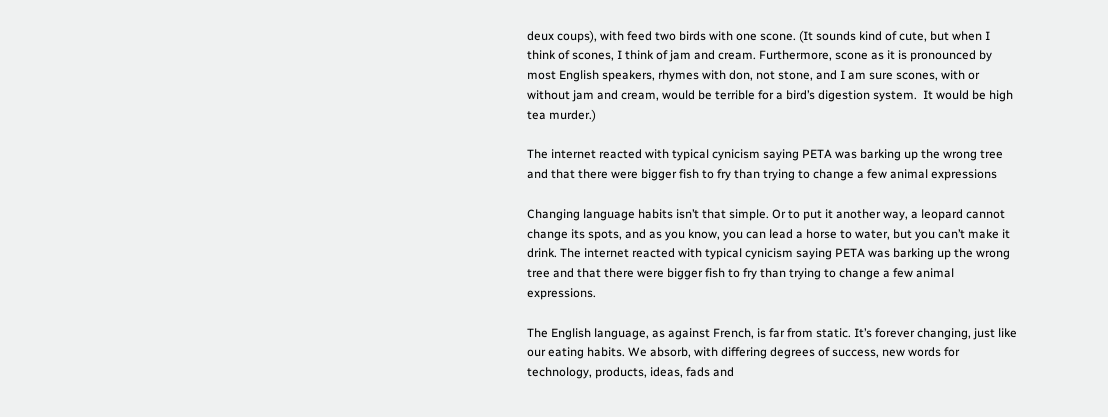deux coups), with feed two birds with one scone. (It sounds kind of cute, but when I think of scones, I think of jam and cream. Furthermore, scone as it is pronounced by most English speakers, rhymes with don, not stone, and I am sure scones, with or without jam and cream, would be terrible for a bird’s digestion system.  It would be high tea murder.)

The internet reacted with typical cynicism saying PETA was barking up the wrong tree and that there were bigger fish to fry than trying to change a few animal expressions

Changing language habits isn’t that simple. Or to put it another way, a leopard cannot change its spots, and as you know, you can lead a horse to water, but you can’t make it drink. The internet reacted with typical cynicism saying PETA was barking up the wrong tree and that there were bigger fish to fry than trying to change a few animal expressions.

The English language, as against French, is far from static. It’s forever changing, just like our eating habits. We absorb, with differing degrees of success, new words for technology, products, ideas, fads and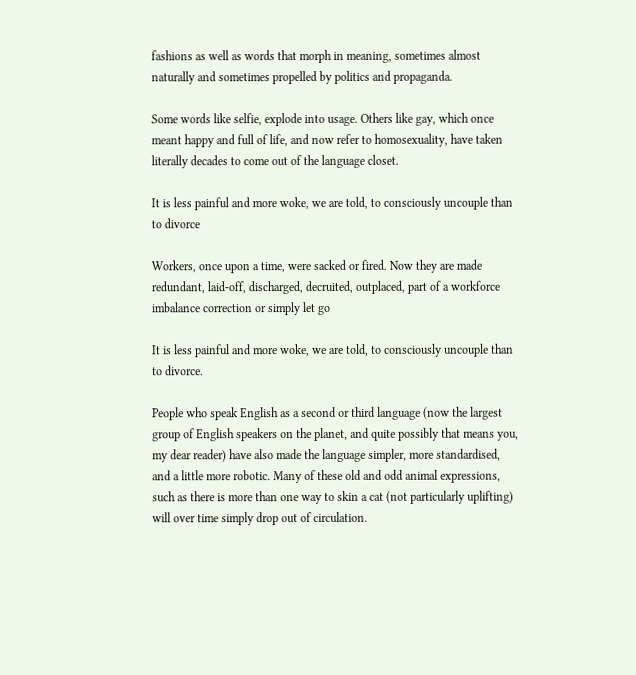fashions as well as words that morph in meaning, sometimes almost naturally and sometimes propelled by politics and propaganda.

Some words like selfie, explode into usage. Others like gay, which once meant happy and full of life, and now refer to homosexuality, have taken literally decades to come out of the language closet.

It is less painful and more woke, we are told, to consciously uncouple than to divorce

Workers, once upon a time, were sacked or fired. Now they are made redundant, laid-off, discharged, decruited, outplaced, part of a workforce imbalance correction or simply let go

It is less painful and more woke, we are told, to consciously uncouple than to divorce.

People who speak English as a second or third language (now the largest group of English speakers on the planet, and quite possibly that means you, my dear reader) have also made the language simpler, more standardised, and a little more robotic. Many of these old and odd animal expressions, such as there is more than one way to skin a cat (not particularly uplifting) will over time simply drop out of circulation.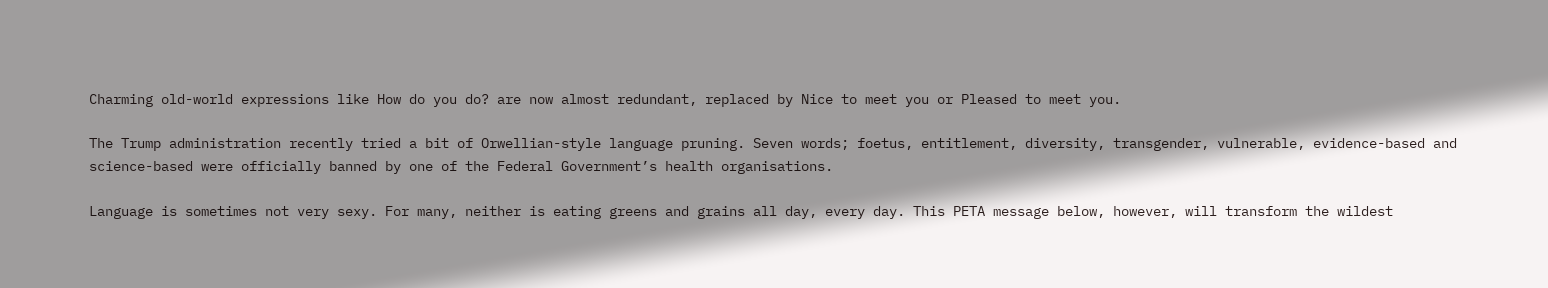Charming old-world expressions like How do you do? are now almost redundant, replaced by Nice to meet you or Pleased to meet you.

The Trump administration recently tried a bit of Orwellian-style language pruning. Seven words; foetus, entitlement, diversity, transgender, vulnerable, evidence-based and science-based were officially banned by one of the Federal Government’s health organisations.

Language is sometimes not very sexy. For many, neither is eating greens and grains all day, every day. This PETA message below, however, will transform the wildest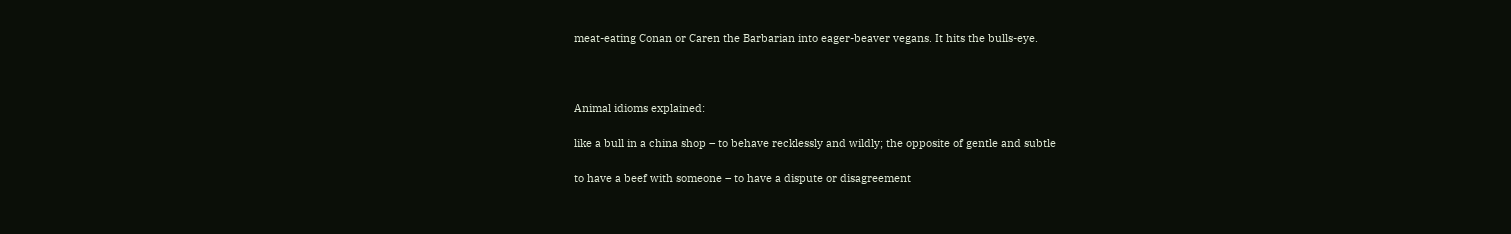meat-eating Conan or Caren the Barbarian into eager-beaver vegans. It hits the bulls-eye.



Animal idioms explained:

like a bull in a china shop – to behave recklessly and wildly; the opposite of gentle and subtle

to have a beef with someone – to have a dispute or disagreement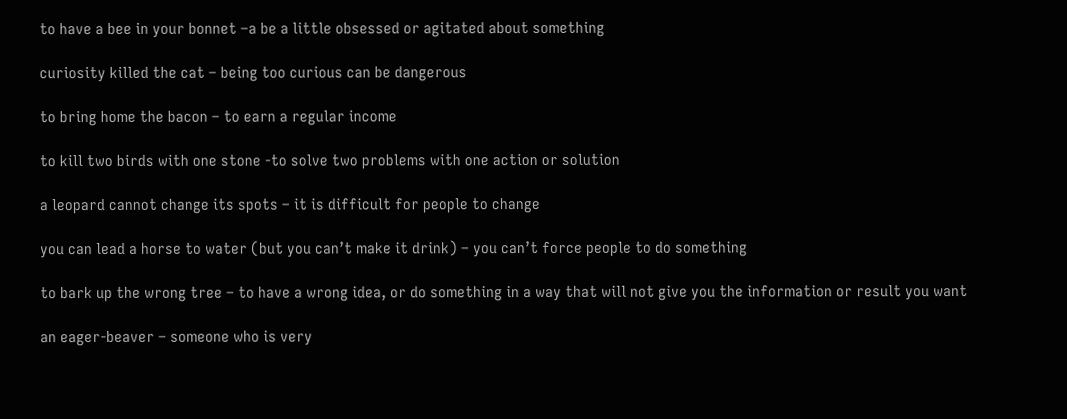to have a bee in your bonnet –a be a little obsessed or agitated about something

curiosity killed the cat – being too curious can be dangerous

to bring home the bacon – to earn a regular income

to kill two birds with one stone -to solve two problems with one action or solution

a leopard cannot change its spots – it is difficult for people to change

you can lead a horse to water (but you can’t make it drink) – you can’t force people to do something

to bark up the wrong tree – to have a wrong idea, or do something in a way that will not give you the information or result you want

an eager-beaver – someone who is very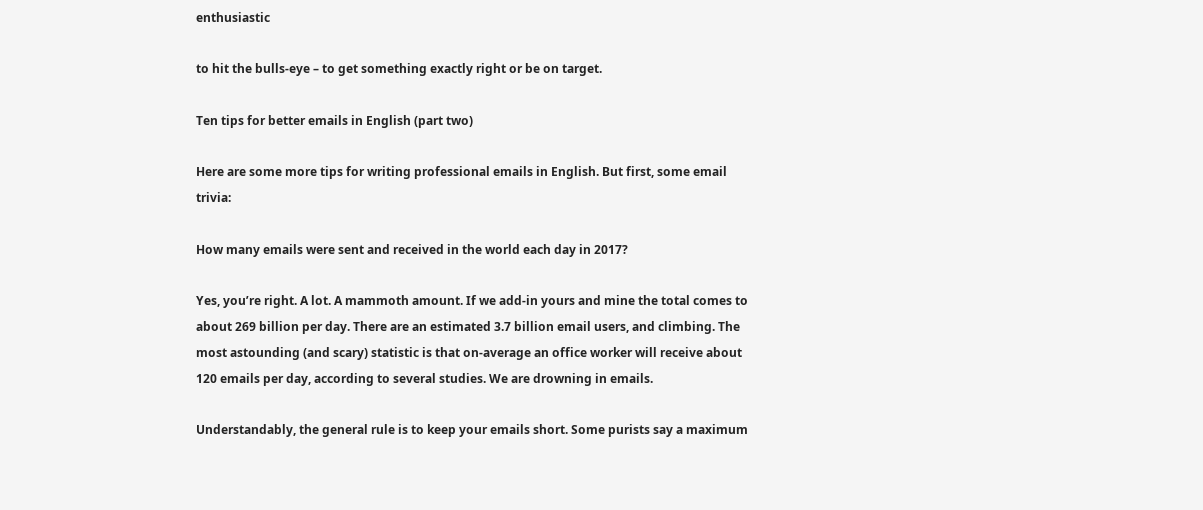enthusiastic

to hit the bulls-eye – to get something exactly right or be on target.

Ten tips for better emails in English (part two)

Here are some more tips for writing professional emails in English. But first, some email trivia:

How many emails were sent and received in the world each day in 2017?

Yes, you’re right. A lot. A mammoth amount. If we add-in yours and mine the total comes to about 269 billion per day. There are an estimated 3.7 billion email users, and climbing. The most astounding (and scary) statistic is that on-average an office worker will receive about 120 emails per day, according to several studies. We are drowning in emails.

Understandably, the general rule is to keep your emails short. Some purists say a maximum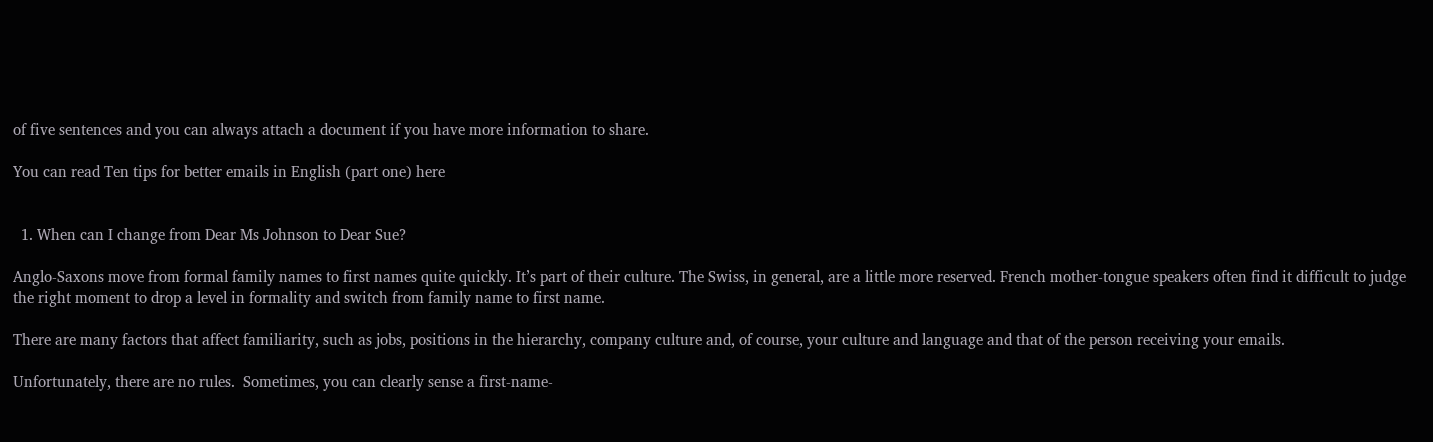of five sentences and you can always attach a document if you have more information to share.

You can read Ten tips for better emails in English (part one) here


  1. When can I change from Dear Ms Johnson to Dear Sue?

Anglo-Saxons move from formal family names to first names quite quickly. It’s part of their culture. The Swiss, in general, are a little more reserved. French mother-tongue speakers often find it difficult to judge the right moment to drop a level in formality and switch from family name to first name.

There are many factors that affect familiarity, such as jobs, positions in the hierarchy, company culture and, of course, your culture and language and that of the person receiving your emails.

Unfortunately, there are no rules.  Sometimes, you can clearly sense a first-name-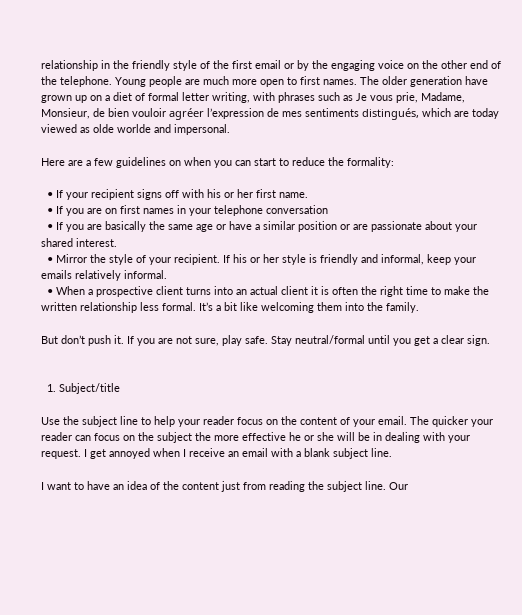relationship in the friendly style of the first email or by the engaging voice on the other end of the telephone. Young people are much more open to first names. The older generation have grown up on a diet of formal letter writing, with phrases such as Je vous prie, Madame, Monsieur, de bien vouloir agréer l’expression de mes sentiments distingués, which are today viewed as olde worlde and impersonal.

Here are a few guidelines on when you can start to reduce the formality:

  • If your recipient signs off with his or her first name.
  • If you are on first names in your telephone conversation
  • If you are basically the same age or have a similar position or are passionate about your shared interest.
  • Mirror the style of your recipient. If his or her style is friendly and informal, keep your emails relatively informal.
  • When a prospective client turns into an actual client it is often the right time to make the written relationship less formal. It’s a bit like welcoming them into the family.

But don’t push it. If you are not sure, play safe. Stay neutral/formal until you get a clear sign.


  1. Subject/title

Use the subject line to help your reader focus on the content of your email. The quicker your reader can focus on the subject the more effective he or she will be in dealing with your request. I get annoyed when I receive an email with a blank subject line.

I want to have an idea of the content just from reading the subject line. Our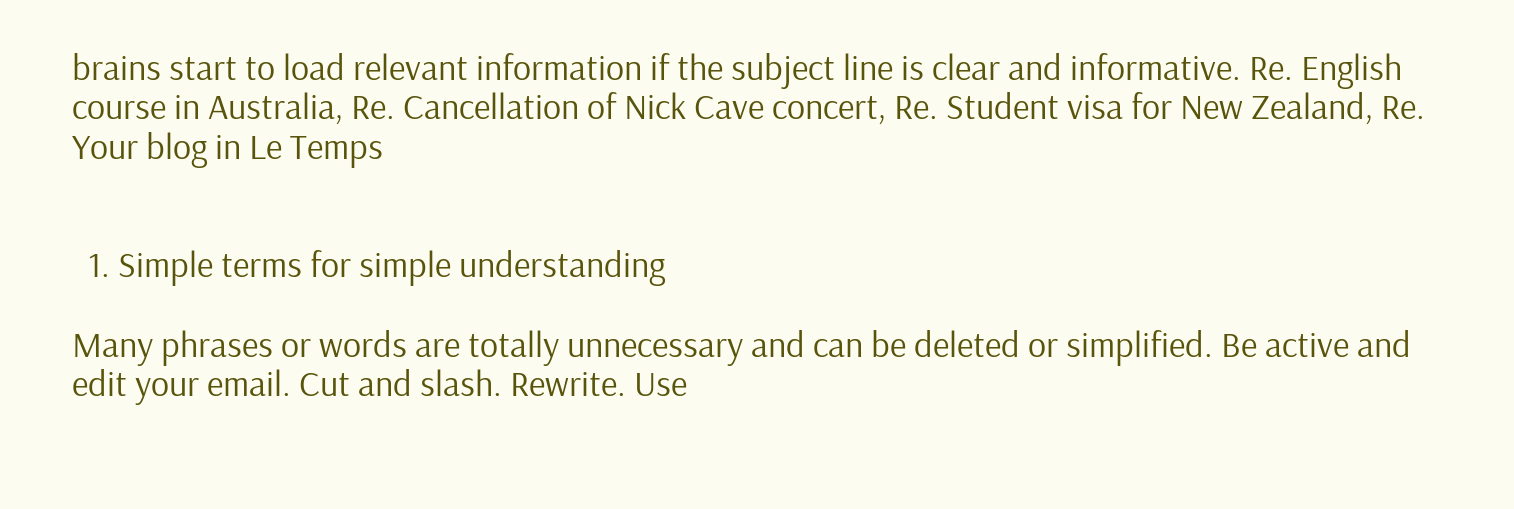brains start to load relevant information if the subject line is clear and informative. Re. English course in Australia, Re. Cancellation of Nick Cave concert, Re. Student visa for New Zealand, Re. Your blog in Le Temps


  1. Simple terms for simple understanding

Many phrases or words are totally unnecessary and can be deleted or simplified. Be active and edit your email. Cut and slash. Rewrite. Use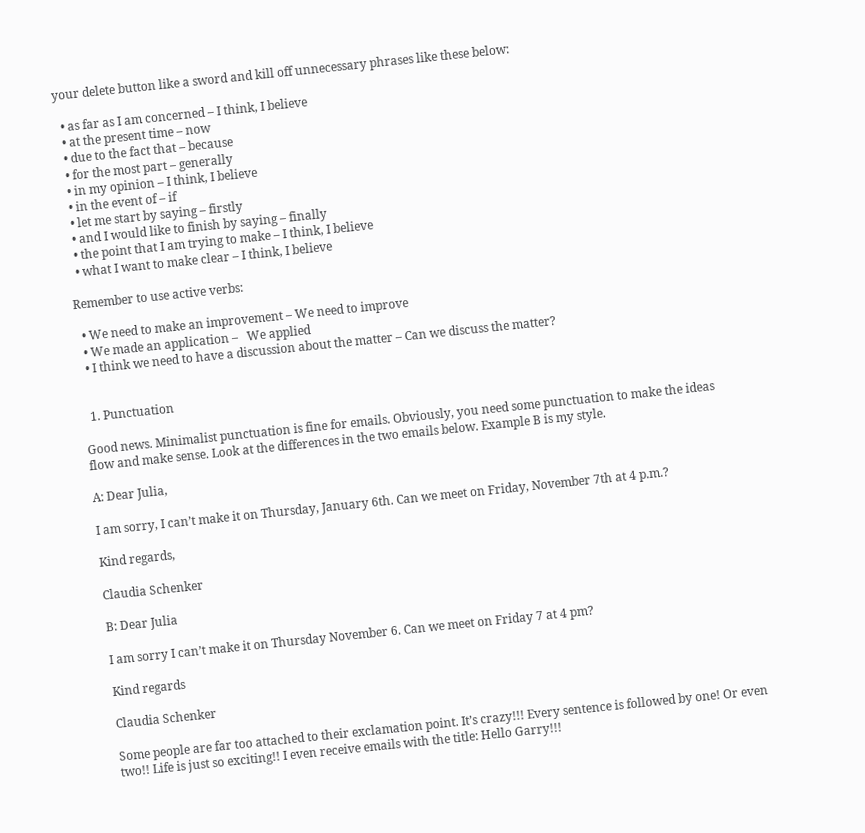your delete button like a sword and kill off unnecessary phrases like these below:

  • as far as I am concerned – I think, I believe
  • at the present time – now
  • due to the fact that – because
  • for the most part – generally
  • in my opinion – I think, I believe
  • in the event of – if
  • let me start by saying – firstly
  • and I would like to finish by saying – finally
  • the point that I am trying to make – I think, I believe
  • what I want to make clear – I think, I believe

Remember to use active verbs:

  • We need to make an improvement – We need to improve
  • We made an application –   We applied
  • I think we need to have a discussion about the matter – Can we discuss the matter?


  1. Punctuation

Good news. Minimalist punctuation is fine for emails. Obviously, you need some punctuation to make the ideas flow and make sense. Look at the differences in the two emails below. Example B is my style.

A: Dear Julia,

I am sorry, I can’t make it on Thursday, January 6th. Can we meet on Friday, November 7th at 4 p.m.?

Kind regards,

Claudia Schenker

B: Dear Julia

I am sorry I can’t make it on Thursday November 6. Can we meet on Friday 7 at 4 pm?

Kind regards

Claudia Schenker

Some people are far too attached to their exclamation point. It’s crazy!!! Every sentence is followed by one! Or even two!! Life is just so exciting!! I even receive emails with the title: Hello Garry!!!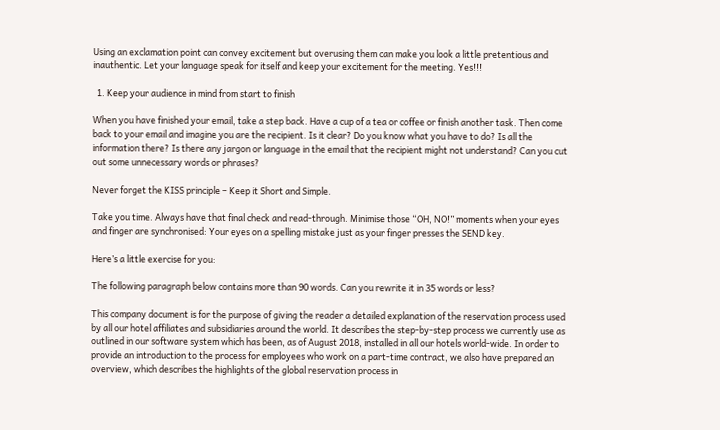Using an exclamation point can convey excitement but overusing them can make you look a little pretentious and inauthentic. Let your language speak for itself and keep your excitement for the meeting. Yes!!!

  1. Keep your audience in mind from start to finish

When you have finished your email, take a step back. Have a cup of a tea or coffee or finish another task. Then come back to your email and imagine you are the recipient. Is it clear? Do you know what you have to do? Is all the information there? Is there any jargon or language in the email that the recipient might not understand? Can you cut out some unnecessary words or phrases?

Never forget the KISS principle – Keep it Short and Simple.

Take you time. Always have that final check and read-through. Minimise those “OH, NO!” moments when your eyes and finger are synchronised: Your eyes on a spelling mistake just as your finger presses the SEND key.

Here’s a little exercise for you:

The following paragraph below contains more than 90 words. Can you rewrite it in 35 words or less?

This company document is for the purpose of giving the reader a detailed explanation of the reservation process used by all our hotel affiliates and subsidiaries around the world. It describes the step-by-step process we currently use as outlined in our software system which has been, as of August 2018, installed in all our hotels world-wide. In order to provide an introduction to the process for employees who work on a part-time contract, we also have prepared an overview, which describes the highlights of the global reservation process in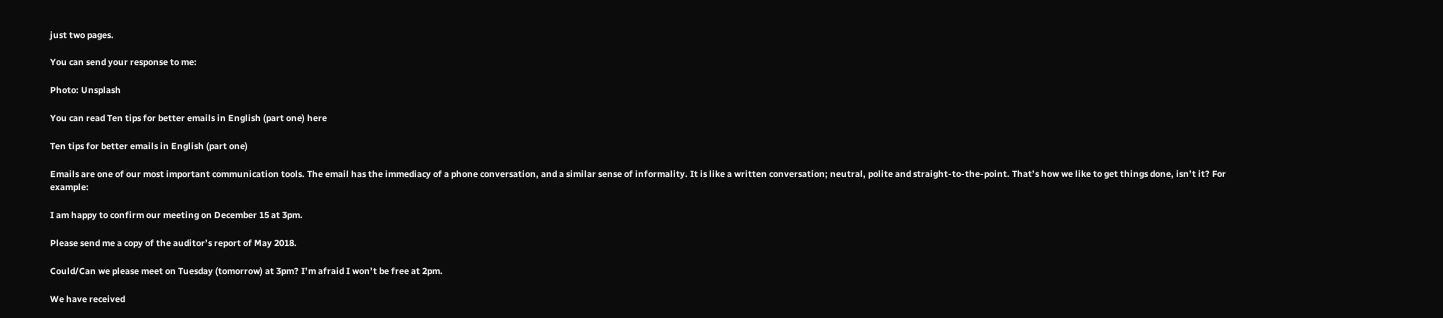just two pages.

You can send your response to me:

Photo: Unsplash

You can read Ten tips for better emails in English (part one) here

Ten tips for better emails in English (part one)

Emails are one of our most important communication tools. The email has the immediacy of a phone conversation, and a similar sense of informality. It is like a written conversation; neutral, polite and straight-to-the-point. That’s how we like to get things done, isn’t it? For example:

I am happy to confirm our meeting on December 15 at 3pm.

Please send me a copy of the auditor’s report of May 2018.

Could/Can we please meet on Tuesday (tomorrow) at 3pm? I’m afraid I won’t be free at 2pm.

We have received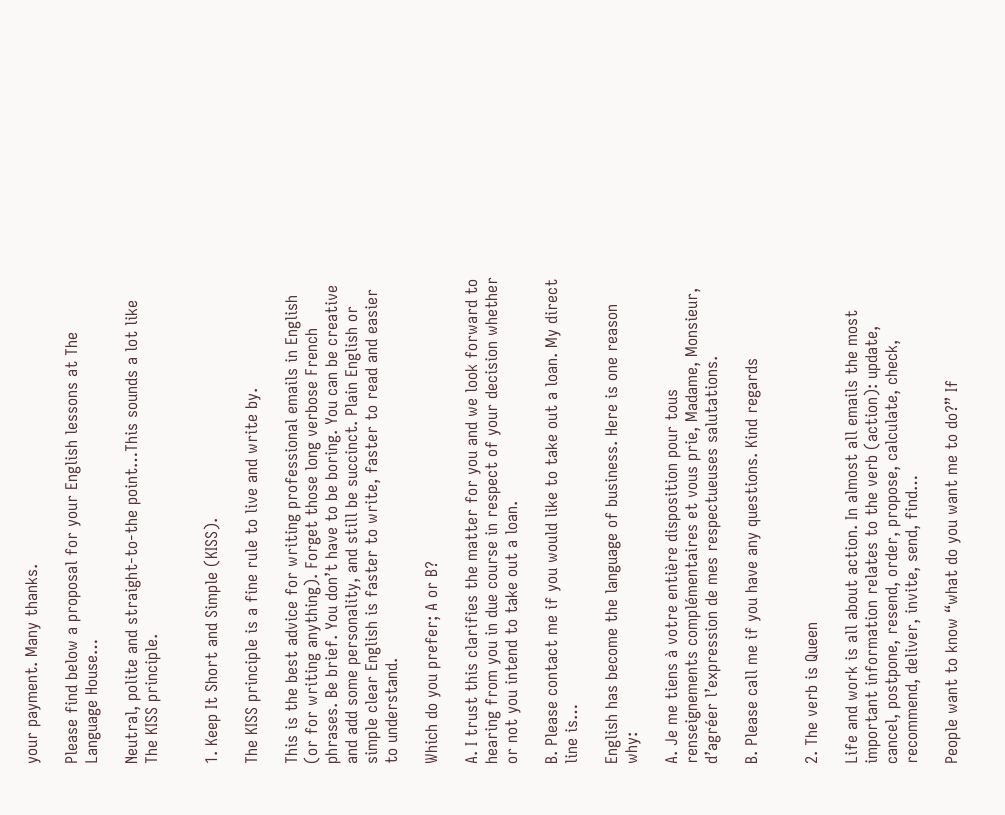your payment. Many thanks.

Please find below a proposal for your English lessons at The Language House…

Neutral, polite and straight-to-the point…This sounds a lot like The KISS principle.


1. Keep It Short and Simple (KISS).

The KISS principle is a fine rule to live and write by.

This is the best advice for writing professional emails in English (or for writing anything). Forget those long verbose French phrases. Be brief. You don’t have to be boring. You can be creative and add some personality, and still be succinct. Plain English or simple clear English is faster to write, faster to read and easier to understand.

Which do you prefer; A or B?

A. I trust this clarifies the matter for you and we look forward to hearing from you in due course in respect of your decision whether or not you intend to take out a loan.

B. Please contact me if you would like to take out a loan. My direct line is…

English has become the language of business. Here is one reason why:

A. Je me tiens à votre entière disposition pour tous renseignements complémentaires et vous prie, Madame, Monsieur, d’agréer l’expression de mes respectueuses salutations.

B. Please call me if you have any questions. Kind regards


2. The verb is Queen

Life and work is all about action. In almost all emails the most important information relates to the verb (action): update, cancel, postpone, resend, order, propose, calculate, check, recommend, deliver, invite, send, find…

People want to know “what do you want me to do?” If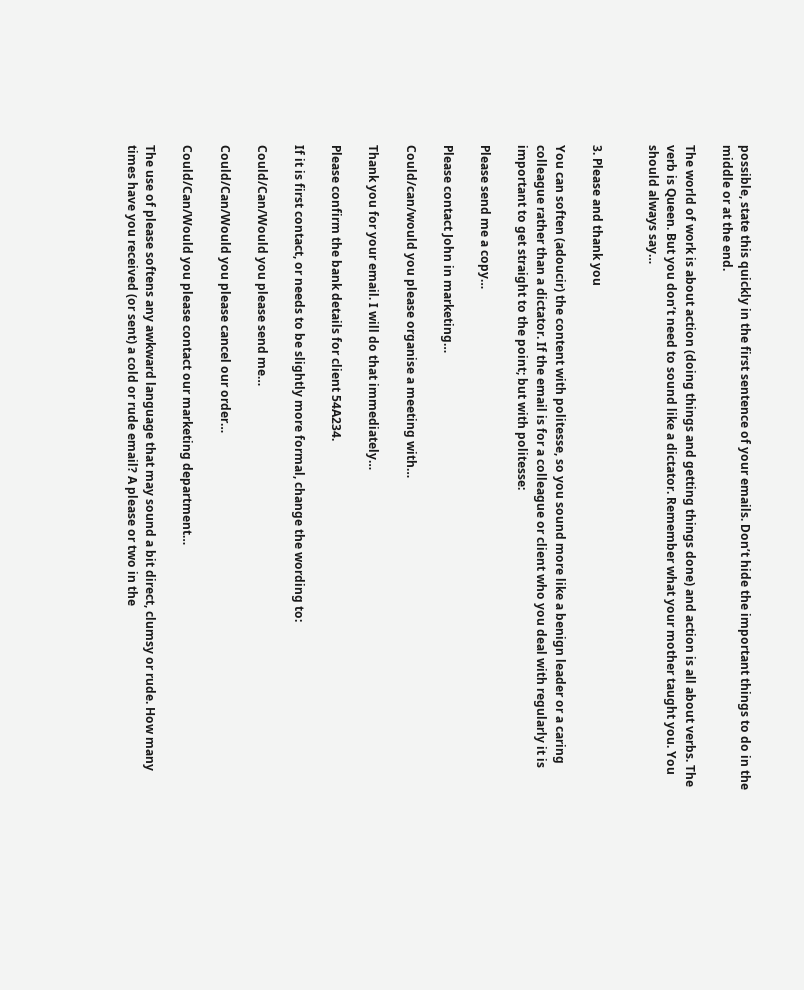possible, state this quickly in the first sentence of your emails. Don’t hide the important things to do in the middle or at the end.

The world of work is about action (doing things and getting things done) and action is all about verbs. The verb is Queen. But you don’t need to sound like a dictator. Remember what your mother taught you. You should always say…


3. Please and thank you

You can soften (adoucir) the content with politesse, so you sound more like a benign leader or a caring colleague rather than a dictator. If the email is for a colleague or client who you deal with regularly it is important to get straight to the point; but with politesse:

Please send me a copy…

Please contact John in marketing…

Could/can/would you please organise a meeting with…

Thank you for your email. I will do that immediately…

Please confirm the bank details for client 54A234.

If it is first contact, or needs to be slightly more formal, change the wording to:

Could/Can/Would you please send me…

Could/Can/Would you please cancel our order…

Could/Can/Would you please contact our marketing department…

The use of please softens any awkward language that may sound a bit direct, clumsy or rude. How many times have you received (or sent) a cold or rude email? A please or two in the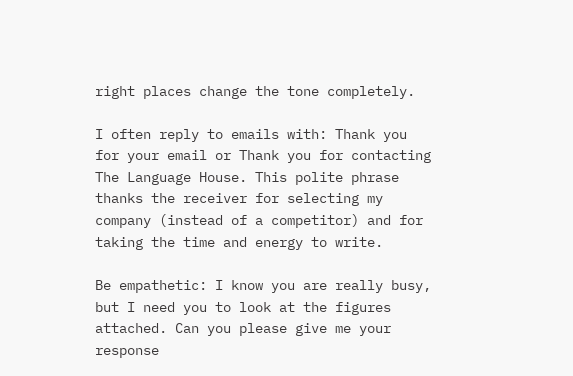right places change the tone completely.

I often reply to emails with: Thank you for your email or Thank you for contacting The Language House. This polite phrase thanks the receiver for selecting my company (instead of a competitor) and for taking the time and energy to write.

Be empathetic: I know you are really busy, but I need you to look at the figures attached. Can you please give me your response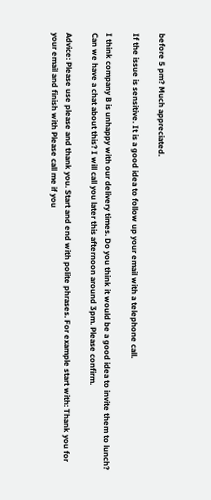before 5 pm? Much appreciated.

If the issue is sensitive. It is a good idea to follow up your email with a telephone call.

I think company B is unhappy with our delivery times. Do you think it would be a good idea to invite them to lunch? Can we have a chat about this? I will call you later this afternoon around 3pm. Please confirm.

Advice: Please use please and thank you. Start and end with polite phrases. For example start with: Thank you for your email and finish with Please call me if you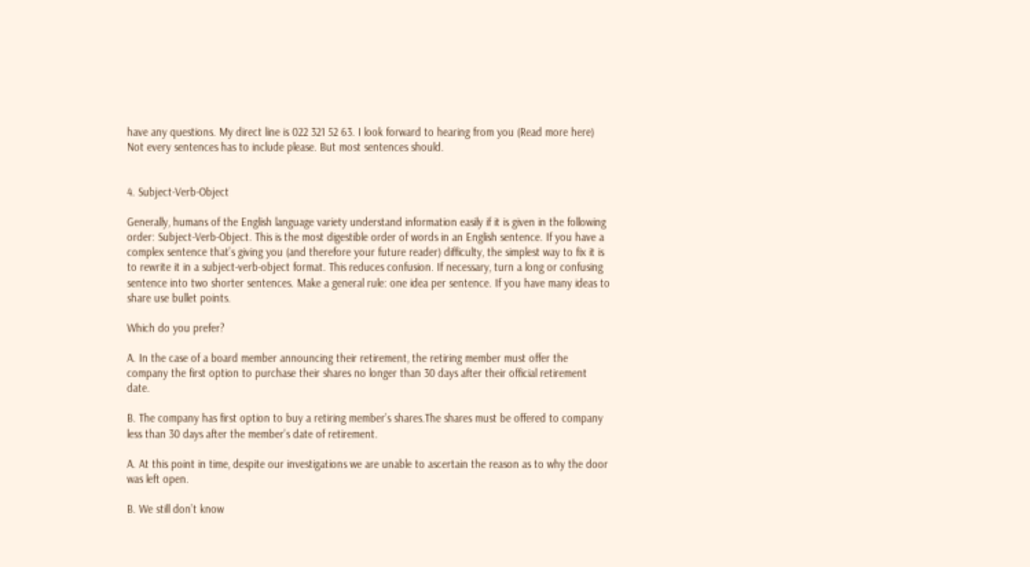have any questions. My direct line is 022 321 52 63. I look forward to hearing from you (Read more here) Not every sentences has to include please. But most sentences should.


4. Subject-Verb-Object

Generally, humans of the English language variety understand information easily if it is given in the following order: Subject-Verb-Object. This is the most digestible order of words in an English sentence. If you have a complex sentence that’s giving you (and therefore your future reader) difficulty, the simplest way to fix it is to rewrite it in a subject-verb-object format. This reduces confusion. If necessary, turn a long or confusing sentence into two shorter sentences. Make a general rule: one idea per sentence. If you have many ideas to share use bullet points.

Which do you prefer?

A. In the case of a board member announcing their retirement, the retiring member must offer the company the first option to purchase their shares no longer than 30 days after their official retirement date.

B. The company has first option to buy a retiring member’s shares.The shares must be offered to company less than 30 days after the member’s date of retirement.

A. At this point in time, despite our investigations we are unable to ascertain the reason as to why the door was left open.

B. We still don’t know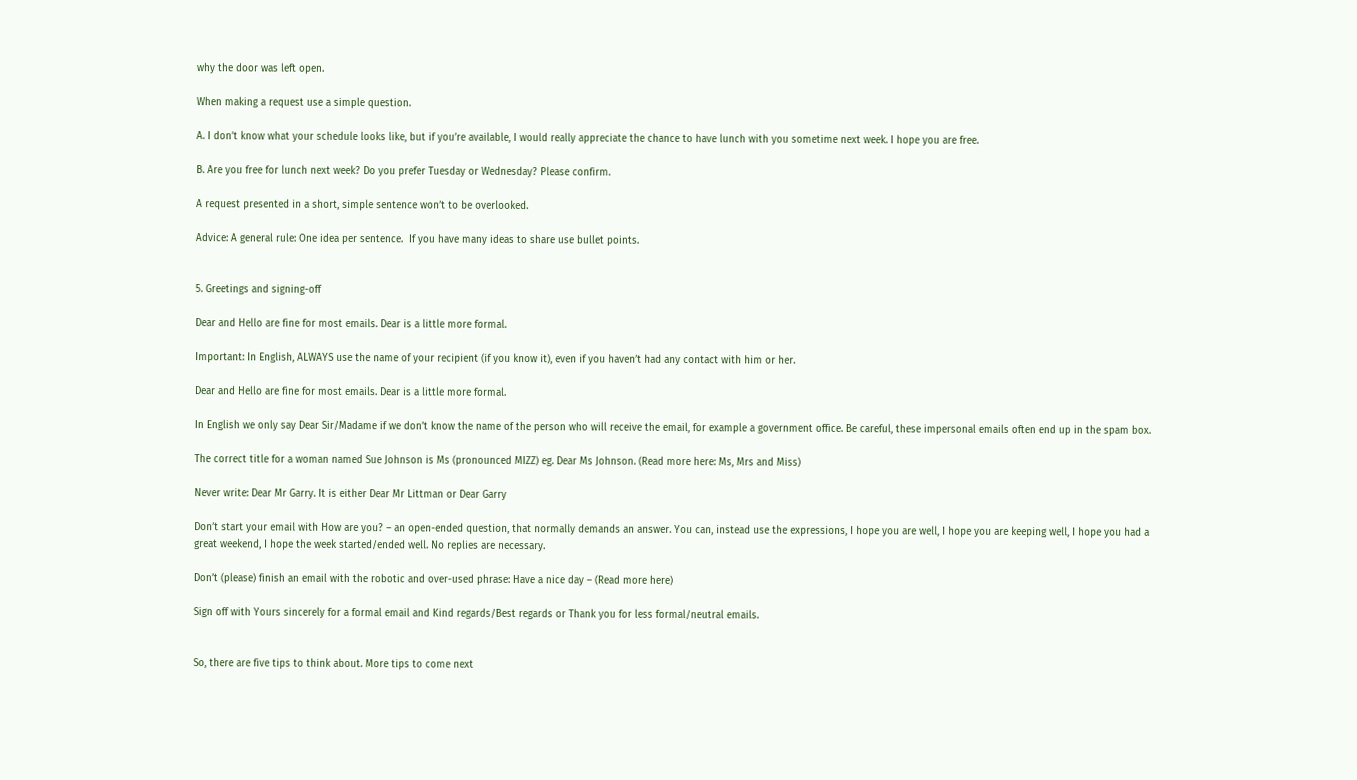why the door was left open.

When making a request use a simple question.

A. I don’t know what your schedule looks like, but if you’re available, I would really appreciate the chance to have lunch with you sometime next week. I hope you are free.

B. Are you free for lunch next week? Do you prefer Tuesday or Wednesday? Please confirm.

A request presented in a short, simple sentence won’t to be overlooked.

Advice: A general rule: One idea per sentence.  If you have many ideas to share use bullet points.


5. Greetings and signing-off

Dear and Hello are fine for most emails. Dear is a little more formal.

Important: In English, ALWAYS use the name of your recipient (if you know it), even if you haven’t had any contact with him or her.

Dear and Hello are fine for most emails. Dear is a little more formal.

In English we only say Dear Sir/Madame if we don’t know the name of the person who will receive the email, for example a government office. Be careful, these impersonal emails often end up in the spam box.

The correct title for a woman named Sue Johnson is Ms (pronounced MIZZ) eg. Dear Ms Johnson. (Read more here: Ms, Mrs and Miss)

Never write: Dear Mr Garry. It is either Dear Mr Littman or Dear Garry

Don’t start your email with How are you? – an open-ended question, that normally demands an answer. You can, instead use the expressions, I hope you are well, I hope you are keeping well, I hope you had a great weekend, I hope the week started/ended well. No replies are necessary.

Don’t (please) finish an email with the robotic and over-used phrase: Have a nice day – (Read more here)

Sign off with Yours sincerely for a formal email and Kind regards/Best regards or Thank you for less formal/neutral emails.


So, there are five tips to think about. More tips to come next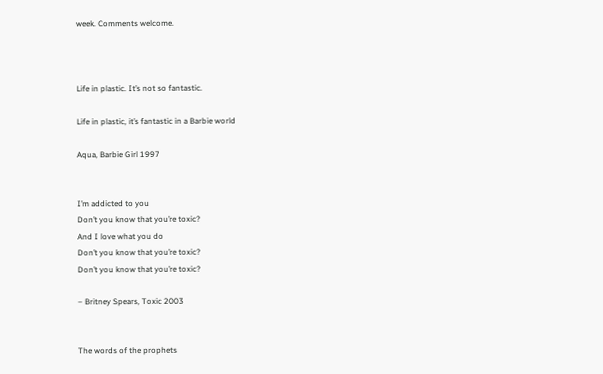week. Comments welcome.



Life in plastic. It’s not so fantastic.

Life in plastic, it’s fantastic in a Barbie world

Aqua, Barbie Girl 1997


I’m addicted to you
Don’t you know that you’re toxic?
And I love what you do
Don’t you know that you’re toxic?
Don’t you know that you’re toxic?

– Britney Spears, Toxic 2003


The words of the prophets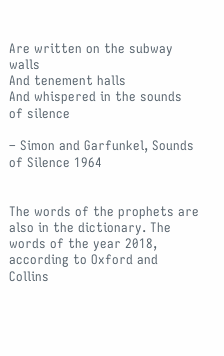Are written on the subway walls
And tenement halls
And whispered in the sounds of silence

– Simon and Garfunkel, Sounds of Silence 1964


The words of the prophets are also in the dictionary. The words of the year 2018, according to Oxford and Collins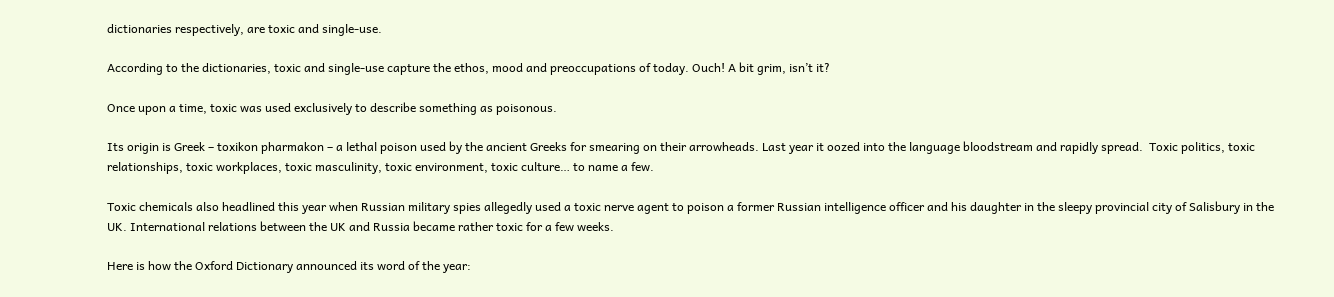dictionaries respectively, are toxic and single-use.

According to the dictionaries, toxic and single-use capture the ethos, mood and preoccupations of today. Ouch! A bit grim, isn’t it?

Once upon a time, toxic was used exclusively to describe something as poisonous.

Its origin is Greek – toxikon pharmakon – a lethal poison used by the ancient Greeks for smearing on their arrowheads. Last year it oozed into the language bloodstream and rapidly spread.  Toxic politics, toxic relationships, toxic workplaces, toxic masculinity, toxic environment, toxic culture… to name a few.

Toxic chemicals also headlined this year when Russian military spies allegedly used a toxic nerve agent to poison a former Russian intelligence officer and his daughter in the sleepy provincial city of Salisbury in the UK. International relations between the UK and Russia became rather toxic for a few weeks.

Here is how the Oxford Dictionary announced its word of the year: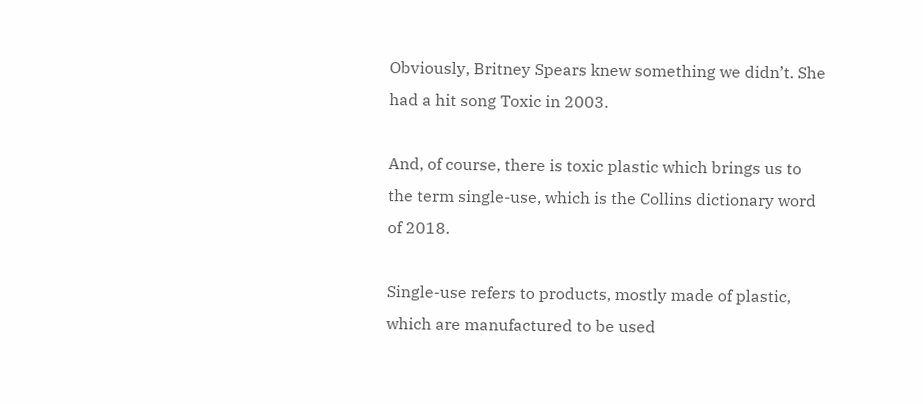Obviously, Britney Spears knew something we didn’t. She had a hit song Toxic in 2003.

And, of course, there is toxic plastic which brings us to the term single-use, which is the Collins dictionary word of 2018.

Single-use refers to products, mostly made of plastic, which are manufactured to be used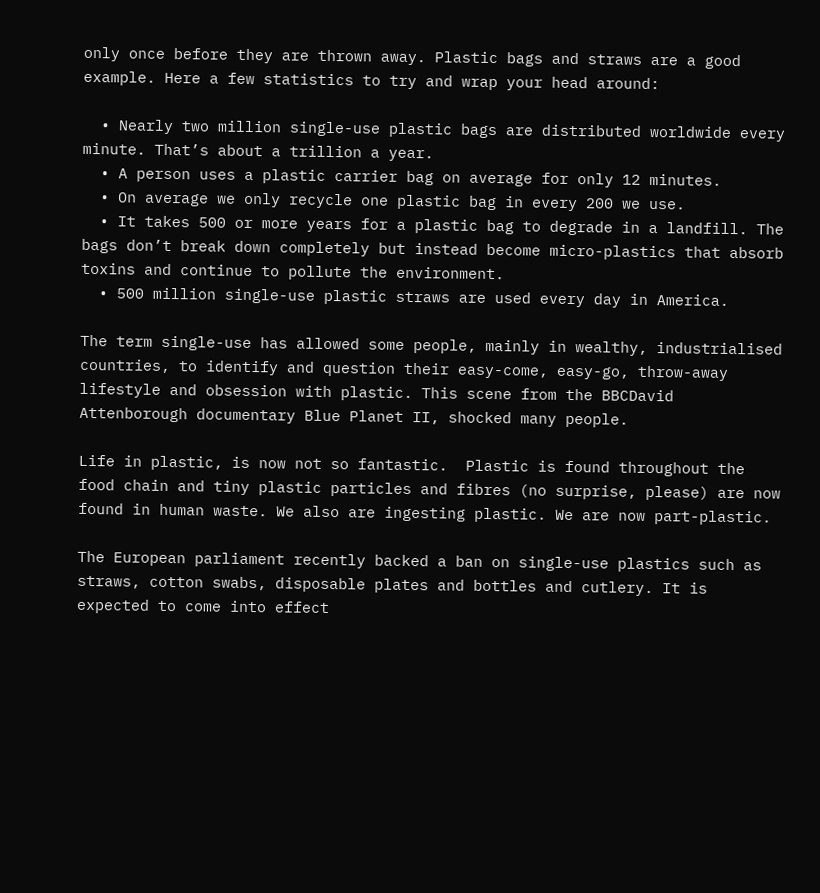only once before they are thrown away. Plastic bags and straws are a good example. Here a few statistics to try and wrap your head around:

  • Nearly two million single-use plastic bags are distributed worldwide every minute. That’s about a trillion a year.
  • A person uses a plastic carrier bag on average for only 12 minutes.
  • On average we only recycle one plastic bag in every 200 we use.
  • It takes 500 or more years for a plastic bag to degrade in a landfill. The bags don’t break down completely but instead become micro-plastics that absorb toxins and continue to pollute the environment.
  • 500 million single-use plastic straws are used every day in America.

The term single-use has allowed some people, mainly in wealthy, industrialised countries, to identify and question their easy-come, easy-go, throw-away lifestyle and obsession with plastic. This scene from the BBCDavid Attenborough documentary Blue Planet II, shocked many people.

Life in plastic, is now not so fantastic.  Plastic is found throughout the food chain and tiny plastic particles and fibres (no surprise, please) are now found in human waste. We also are ingesting plastic. We are now part-plastic.

The European parliament recently backed a ban on single-use plastics such as straws, cotton swabs, disposable plates and bottles and cutlery. It is expected to come into effect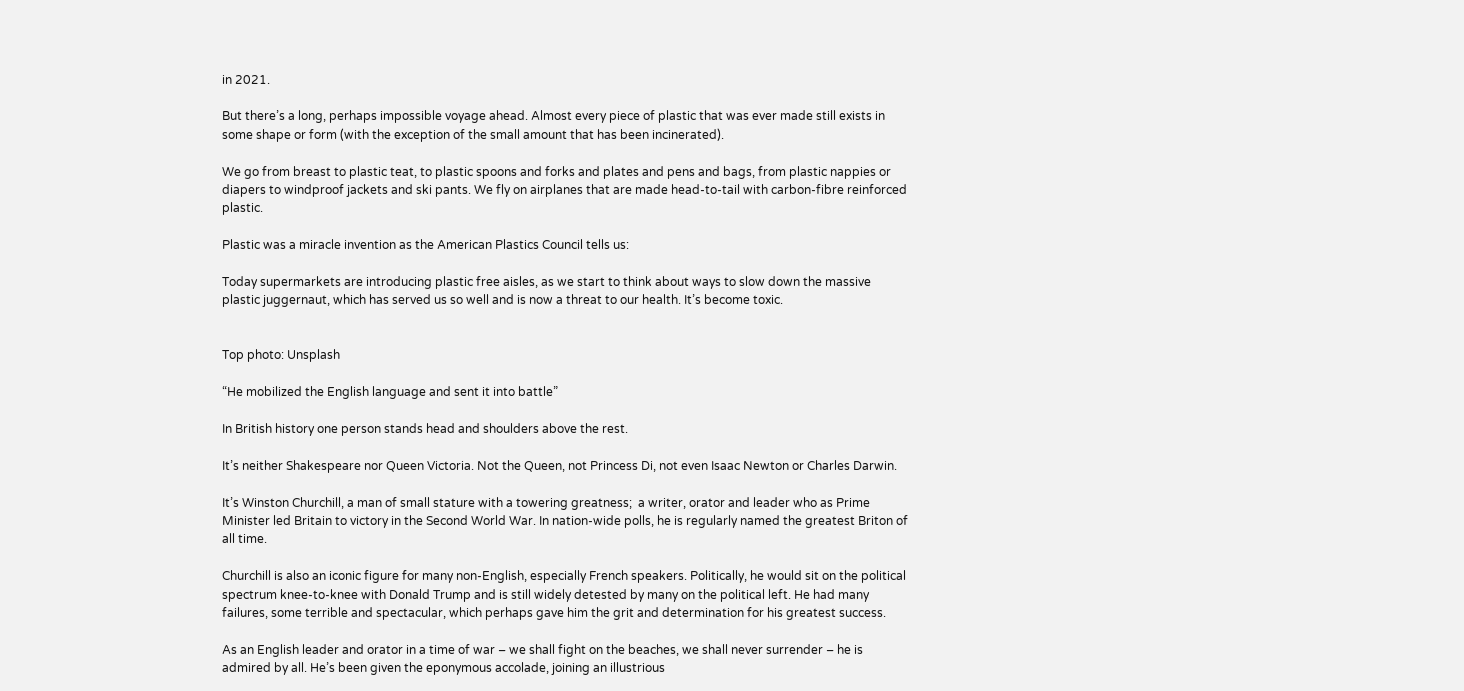in 2021.

But there’s a long, perhaps impossible voyage ahead. Almost every piece of plastic that was ever made still exists in some shape or form (with the exception of the small amount that has been incinerated).

We go from breast to plastic teat, to plastic spoons and forks and plates and pens and bags, from plastic nappies or diapers to windproof jackets and ski pants. We fly on airplanes that are made head-to-tail with carbon-fibre reinforced plastic.

Plastic was a miracle invention as the American Plastics Council tells us:

Today supermarkets are introducing plastic free aisles, as we start to think about ways to slow down the massive plastic juggernaut, which has served us so well and is now a threat to our health. It’s become toxic.


Top photo: Unsplash

“He mobilized the English language and sent it into battle”

In British history one person stands head and shoulders above the rest.

It’s neither Shakespeare nor Queen Victoria. Not the Queen, not Princess Di, not even Isaac Newton or Charles Darwin.

It’s Winston Churchill, a man of small stature with a towering greatness;  a writer, orator and leader who as Prime Minister led Britain to victory in the Second World War. In nation-wide polls, he is regularly named the greatest Briton of all time.

Churchill is also an iconic figure for many non-English, especially French speakers. Politically, he would sit on the political spectrum knee-to-knee with Donald Trump and is still widely detested by many on the political left. He had many failures, some terrible and spectacular, which perhaps gave him the grit and determination for his greatest success.

As an English leader and orator in a time of war – we shall fight on the beaches, we shall never surrender – he is admired by all. He’s been given the eponymous accolade, joining an illustrious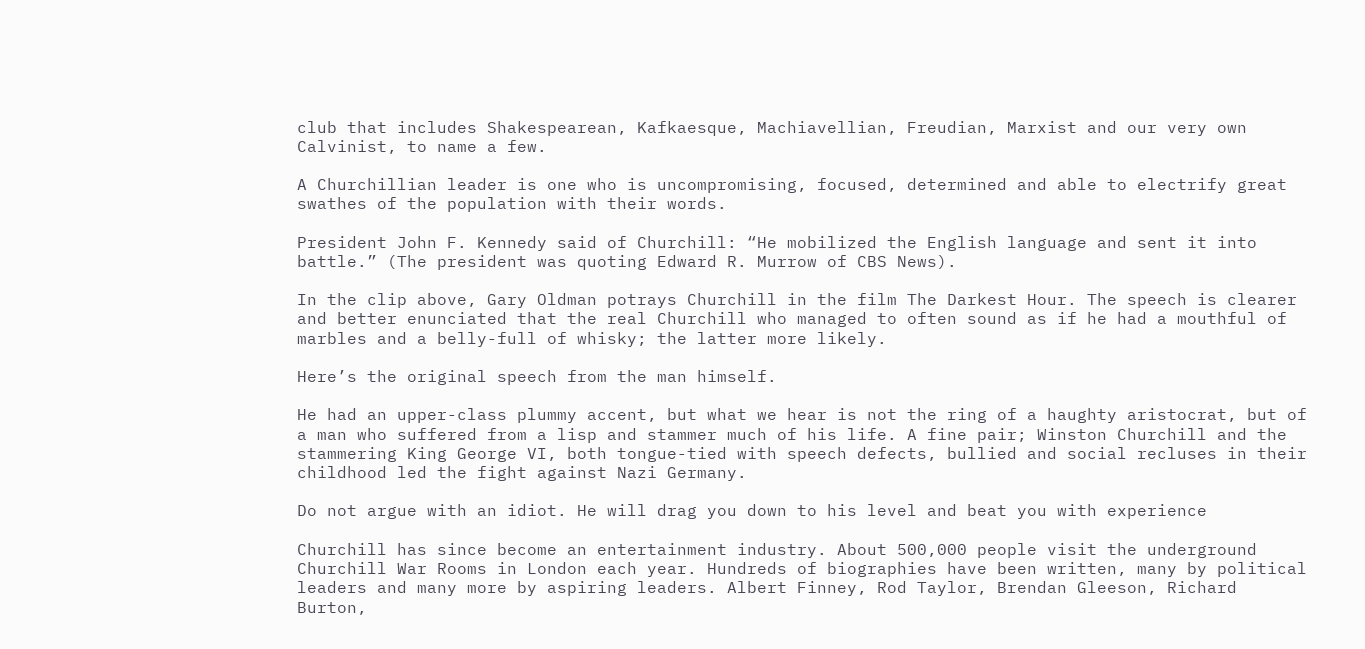club that includes Shakespearean, Kafkaesque, Machiavellian, Freudian, Marxist and our very own Calvinist, to name a few.

A Churchillian leader is one who is uncompromising, focused, determined and able to electrify great swathes of the population with their words.

President John F. Kennedy said of Churchill: “He mobilized the English language and sent it into battle.” (The president was quoting Edward R. Murrow of CBS News).

In the clip above, Gary Oldman potrays Churchill in the film The Darkest Hour. The speech is clearer and better enunciated that the real Churchill who managed to often sound as if he had a mouthful of marbles and a belly-full of whisky; the latter more likely.

Here’s the original speech from the man himself.

He had an upper-class plummy accent, but what we hear is not the ring of a haughty aristocrat, but of a man who suffered from a lisp and stammer much of his life. A fine pair; Winston Churchill and the stammering King George VI, both tongue-tied with speech defects, bullied and social recluses in their childhood led the fight against Nazi Germany.

Do not argue with an idiot. He will drag you down to his level and beat you with experience

Churchill has since become an entertainment industry. About 500,000 people visit the underground Churchill War Rooms in London each year. Hundreds of biographies have been written, many by political leaders and many more by aspiring leaders. Albert Finney, Rod Taylor, Brendan Gleeson, Richard Burton,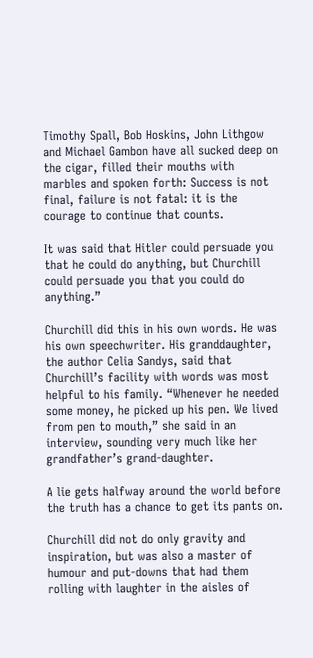Timothy Spall, Bob Hoskins, John Lithgow and Michael Gambon have all sucked deep on the cigar, filled their mouths with marbles and spoken forth: Success is not final, failure is not fatal: it is the courage to continue that counts.

It was said that Hitler could persuade you that he could do anything, but Churchill could persuade you that you could do anything.”

Churchill did this in his own words. He was his own speechwriter. His granddaughter, the author Celia Sandys, said that Churchill’s facility with words was most helpful to his family. “Whenever he needed some money, he picked up his pen. We lived from pen to mouth,” she said in an interview, sounding very much like her grandfather’s grand-daughter.

A lie gets halfway around the world before the truth has a chance to get its pants on.

Churchill did not do only gravity and inspiration, but was also a master of humour and put-downs that had them rolling with laughter in the aisles of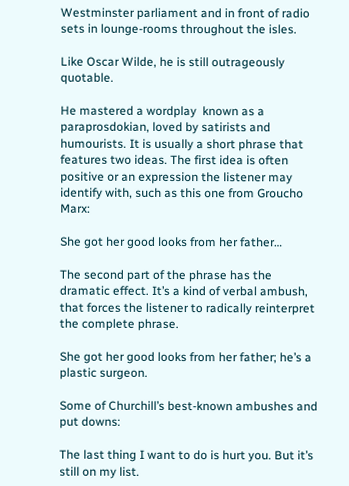Westminster parliament and in front of radio sets in lounge-rooms throughout the isles.

Like Oscar Wilde, he is still outrageously quotable.

He mastered a wordplay  known as a paraprosdokian, loved by satirists and humourists. It is usually a short phrase that features two ideas. The first idea is often positive or an expression the listener may identify with, such as this one from Groucho Marx:

She got her good looks from her father…

The second part of the phrase has the dramatic effect. It’s a kind of verbal ambush, that forces the listener to radically reinterpret the complete phrase.

She got her good looks from her father; he’s a plastic surgeon.

Some of Churchill’s best-known ambushes and put downs:

The last thing I want to do is hurt you. But it’s still on my list.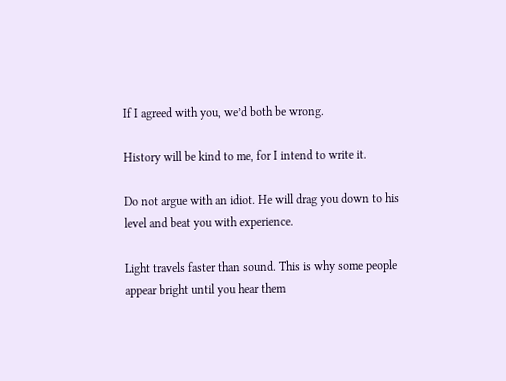If I agreed with you, we’d both be wrong.

History will be kind to me, for I intend to write it.

Do not argue with an idiot. He will drag you down to his level and beat you with experience.

Light travels faster than sound. This is why some people appear bright until you hear them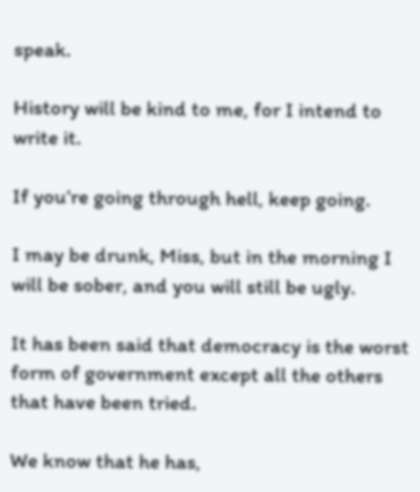speak.

History will be kind to me, for I intend to write it.

If you’re going through hell, keep going.

I may be drunk, Miss, but in the morning I will be sober, and you will still be ugly.

It has been said that democracy is the worst form of government except all the others that have been tried.

We know that he has,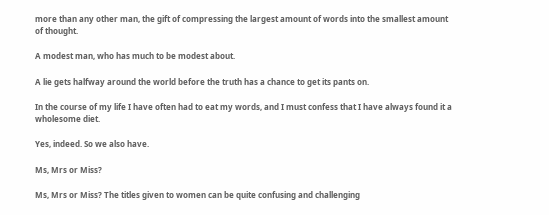more than any other man, the gift of compressing the largest amount of words into the smallest amount of thought.

A modest man, who has much to be modest about.

A lie gets halfway around the world before the truth has a chance to get its pants on.

In the course of my life I have often had to eat my words, and I must confess that I have always found it a wholesome diet.

Yes, indeed. So we also have.

Ms, Mrs or Miss?

Ms, Mrs or Miss? The titles given to women can be quite confusing and challenging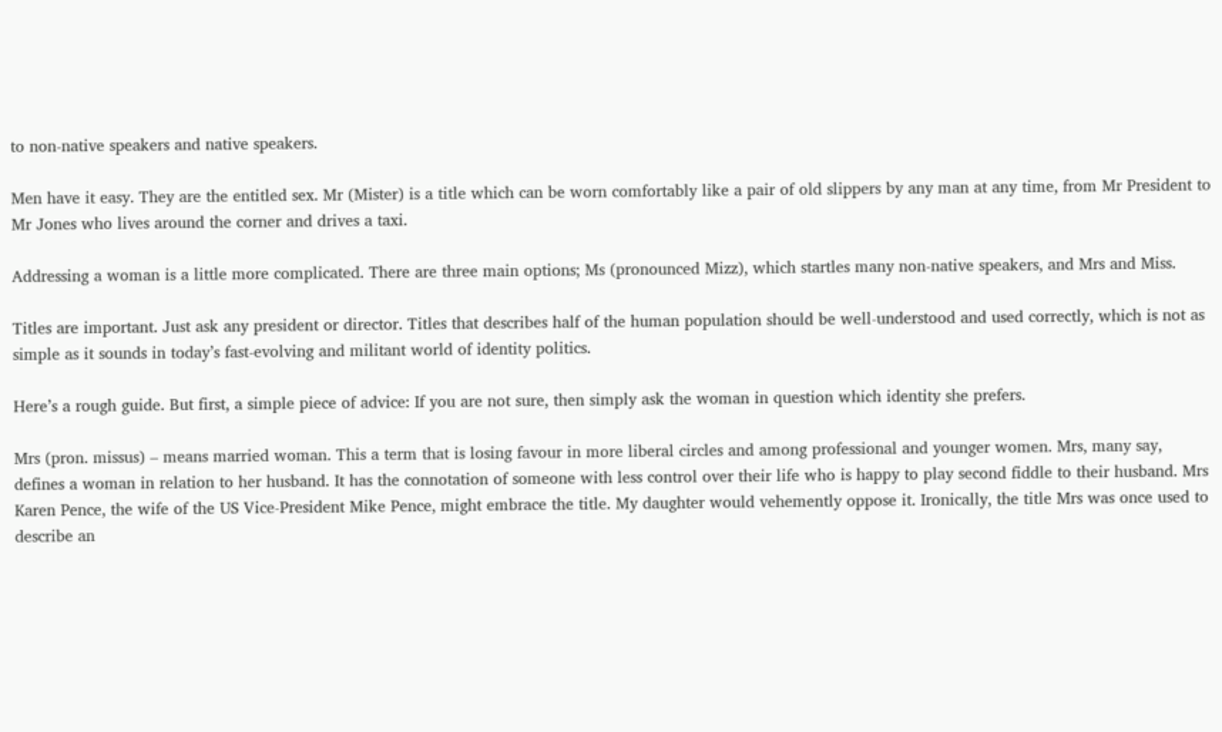to non-native speakers and native speakers.

Men have it easy. They are the entitled sex. Mr (Mister) is a title which can be worn comfortably like a pair of old slippers by any man at any time, from Mr President to Mr Jones who lives around the corner and drives a taxi.

Addressing a woman is a little more complicated. There are three main options; Ms (pronounced Mizz), which startles many non-native speakers, and Mrs and Miss.

Titles are important. Just ask any president or director. Titles that describes half of the human population should be well-understood and used correctly, which is not as simple as it sounds in today’s fast-evolving and militant world of identity politics.

Here’s a rough guide. But first, a simple piece of advice: If you are not sure, then simply ask the woman in question which identity she prefers.

Mrs (pron. missus) – means married woman. This a term that is losing favour in more liberal circles and among professional and younger women. Mrs, many say, defines a woman in relation to her husband. It has the connotation of someone with less control over their life who is happy to play second fiddle to their husband. Mrs Karen Pence, the wife of the US Vice-President Mike Pence, might embrace the title. My daughter would vehemently oppose it. Ironically, the title Mrs was once used to describe an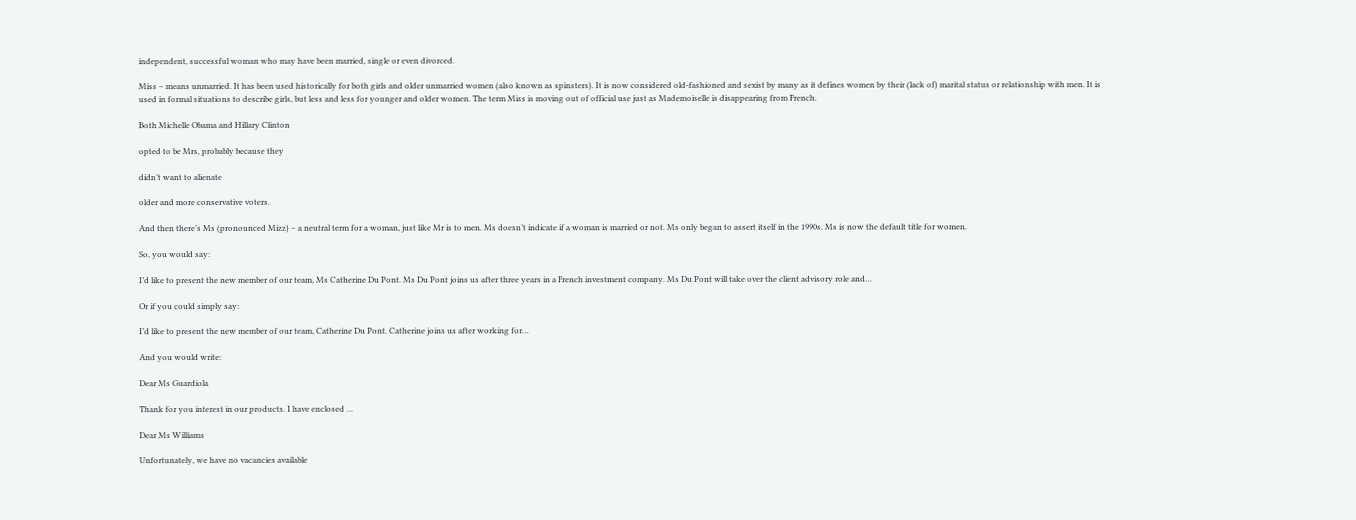independent, successful woman who may have been married, single or even divorced.

Miss – means unmarried. It has been used historically for both girls and older unmarried women (also known as spinsters). It is now considered old-fashioned and sexist by many as it defines women by their (lack of) marital status or relationship with men. It is used in formal situations to describe girls, but less and less for younger and older women. The term Miss is moving out of official use just as Mademoiselle is disappearing from French.

Both Michelle Obama and Hillary Clinton

opted to be Mrs, probably because they

didn’t want to alienate

older and more conservative voters.

And then there’s Ms (pronounced Mizz) – a neutral term for a woman, just like Mr is to men. Ms doesn’t indicate if a woman is married or not. Ms only began to assert itself in the 1990s. Ms is now the default title for women.

So, you would say:

I’d like to present the new member of our team, Ms Catherine Du Pont. Ms Du Pont joins us after three years in a French investment company. Ms Du Pont will take over the client advisory role and…

Or if you could simply say:

I’d like to present the new member of our team, Catherine Du Pont. Catherine joins us after working for…

And you would write:

Dear Ms Guardiola

Thank for you interest in our products. I have enclosed …

Dear Ms Williams

Unfortunately, we have no vacancies available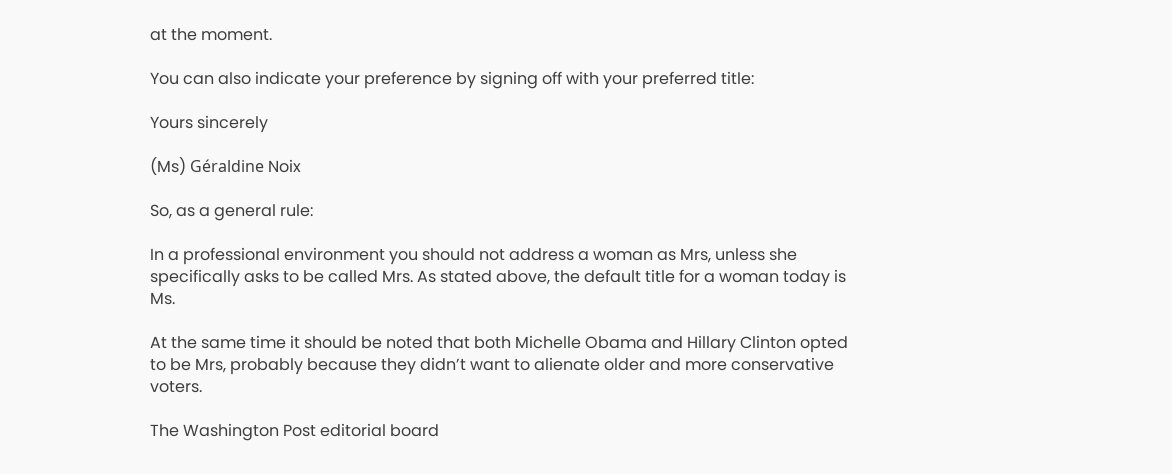at the moment.

You can also indicate your preference by signing off with your preferred title:

Yours sincerely

(Ms) Géraldine Noix

So, as a general rule:

In a professional environment you should not address a woman as Mrs, unless she specifically asks to be called Mrs. As stated above, the default title for a woman today is Ms.

At the same time it should be noted that both Michelle Obama and Hillary Clinton opted to be Mrs, probably because they didn’t want to alienate older and more conservative voters.

The Washington Post editorial board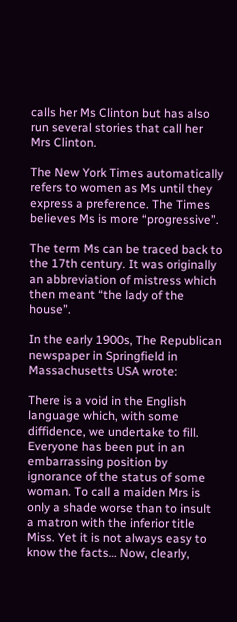calls her Ms Clinton but has also run several stories that call her Mrs Clinton.

The New York Times automatically refers to women as Ms until they express a preference. The Times believes Ms is more “progressive”.

The term Ms can be traced back to the 17th century. It was originally an abbreviation of mistress which then meant “the lady of the house”.

In the early 1900s, The Republican newspaper in Springfield in Massachusetts USA wrote:

There is a void in the English language which, with some diffidence, we undertake to fill. Everyone has been put in an embarrassing position by ignorance of the status of some woman. To call a maiden Mrs is only a shade worse than to insult a matron with the inferior title Miss. Yet it is not always easy to know the facts… Now, clearly,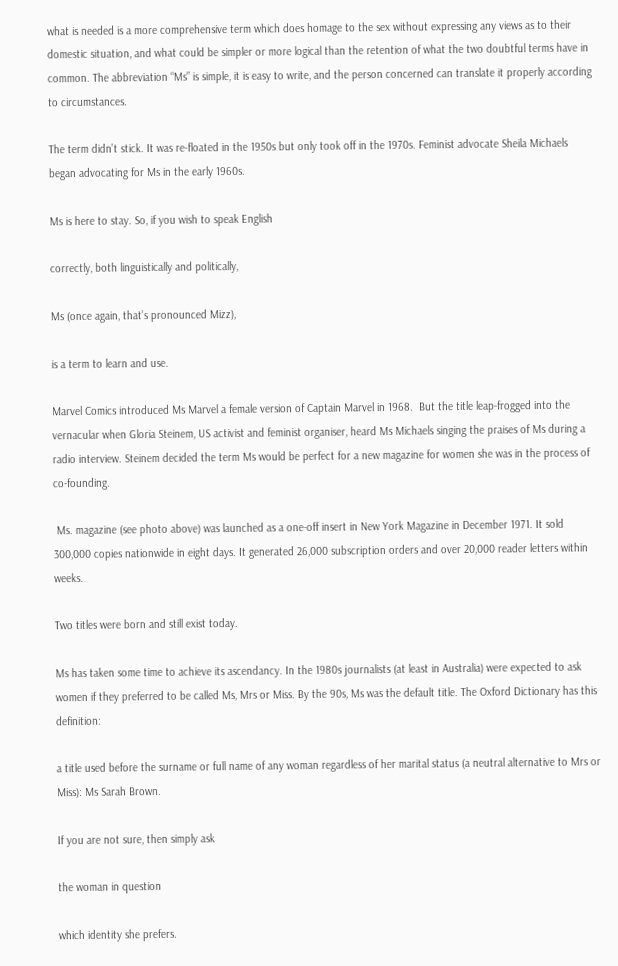what is needed is a more comprehensive term which does homage to the sex without expressing any views as to their domestic situation, and what could be simpler or more logical than the retention of what the two doubtful terms have in common. The abbreviation “Ms” is simple, it is easy to write, and the person concerned can translate it properly according to circumstances.

The term didn’t stick. It was re-floated in the 1950s but only took off in the 1970s. Feminist advocate Sheila Michaels began advocating for Ms in the early 1960s.

Ms is here to stay. So, if you wish to speak English

correctly, both linguistically and politically,

Ms (once again, that’s pronounced Mizz),

is a term to learn and use.

Marvel Comics introduced Ms Marvel a female version of Captain Marvel in 1968.  But the title leap-frogged into the vernacular when Gloria Steinem, US activist and feminist organiser, heard Ms Michaels singing the praises of Ms during a radio interview. Steinem decided the term Ms would be perfect for a new magazine for women she was in the process of co-founding.

 Ms. magazine (see photo above) was launched as a one-off insert in New York Magazine in December 1971. It sold 300,000 copies nationwide in eight days. It generated 26,000 subscription orders and over 20,000 reader letters within weeks.

Two titles were born and still exist today.

Ms has taken some time to achieve its ascendancy. In the 1980s journalists (at least in Australia) were expected to ask women if they preferred to be called Ms, Mrs or Miss. By the 90s, Ms was the default title. The Oxford Dictionary has this definition:

a title used before the surname or full name of any woman regardless of her marital status (a neutral alternative to Mrs or Miss): Ms Sarah Brown.

If you are not sure, then simply ask

the woman in question

which identity she prefers.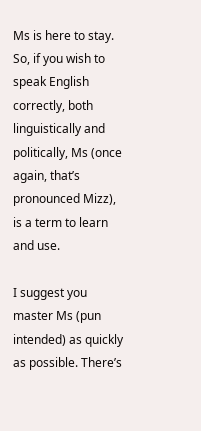Ms is here to stay. So, if you wish to speak English correctly, both linguistically and politically, Ms (once again, that’s pronounced Mizz), is a term to learn and use.

I suggest you master Ms (pun intended) as quickly as possible. There’s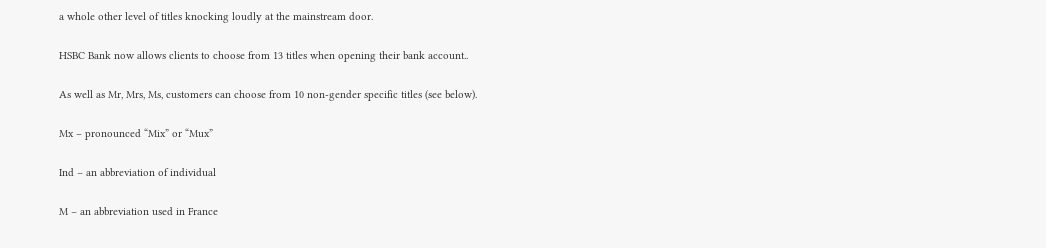a whole other level of titles knocking loudly at the mainstream door.

HSBC Bank now allows clients to choose from 13 titles when opening their bank account..

As well as Mr, Mrs, Ms, customers can choose from 10 non-gender specific titles (see below).

Mx – pronounced “Mix” or “Mux”

Ind – an abbreviation of individual

M – an abbreviation used in France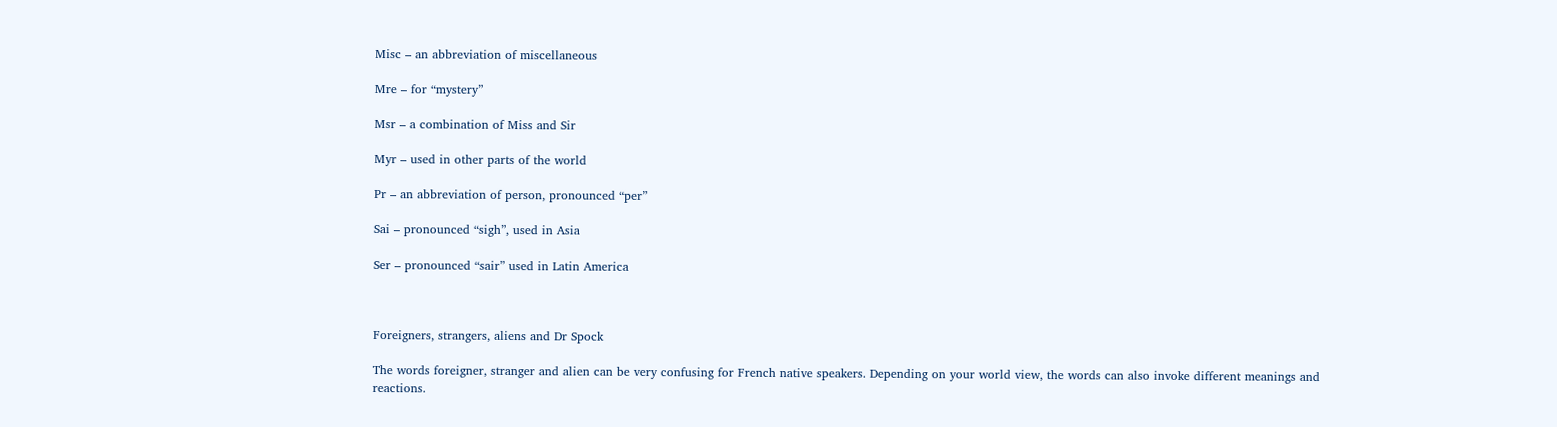Misc – an abbreviation of miscellaneous

Mre – for “mystery”

Msr – a combination of Miss and Sir

Myr – used in other parts of the world

Pr – an abbreviation of person, pronounced “per”

Sai – pronounced “sigh”, used in Asia

Ser – pronounced “sair” used in Latin America



Foreigners, strangers, aliens and Dr Spock

The words foreigner, stranger and alien can be very confusing for French native speakers. Depending on your world view, the words can also invoke different meanings and reactions.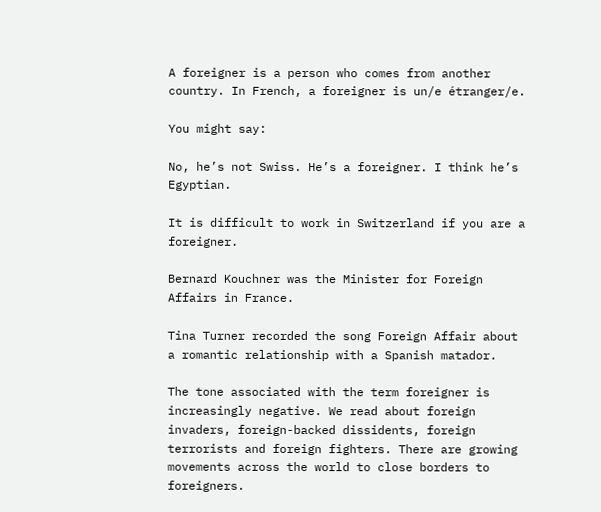A foreigner is a person who comes from another country. In French, a foreigner is un/e étranger/e.

You might say:

No, he’s not Swiss. He’s a foreigner. I think he’s Egyptian.

It is difficult to work in Switzerland if you are a foreigner.

Bernard Kouchner was the Minister for Foreign Affairs in France.

Tina Turner recorded the song Foreign Affair about a romantic relationship with a Spanish matador.

The tone associated with the term foreigner is increasingly negative. We read about foreign invaders, foreign-backed dissidents, foreign terrorists and foreign fighters. There are growing movements across the world to close borders to foreigners.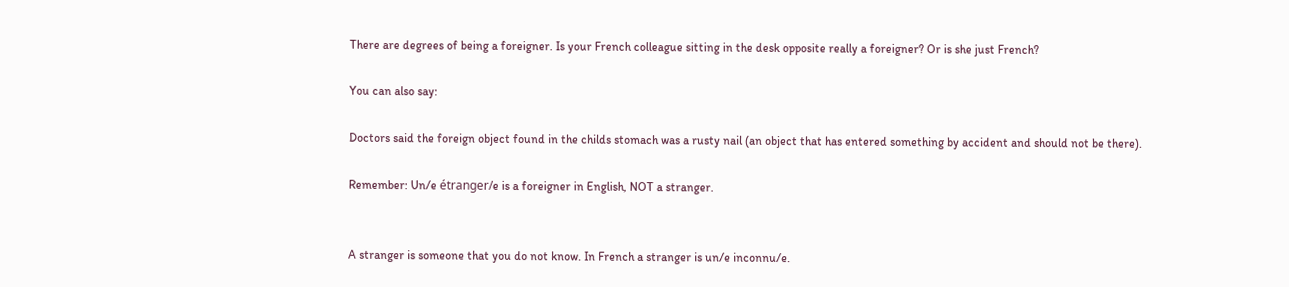There are degrees of being a foreigner. Is your French colleague sitting in the desk opposite really a foreigner? Or is she just French?

You can also say:

Doctors said the foreign object found in the childs stomach was a rusty nail (an object that has entered something by accident and should not be there).

Remember: Un/e étranger/e is a foreigner in English, NOT a stranger.


A stranger is someone that you do not know. In French a stranger is un/e inconnu/e.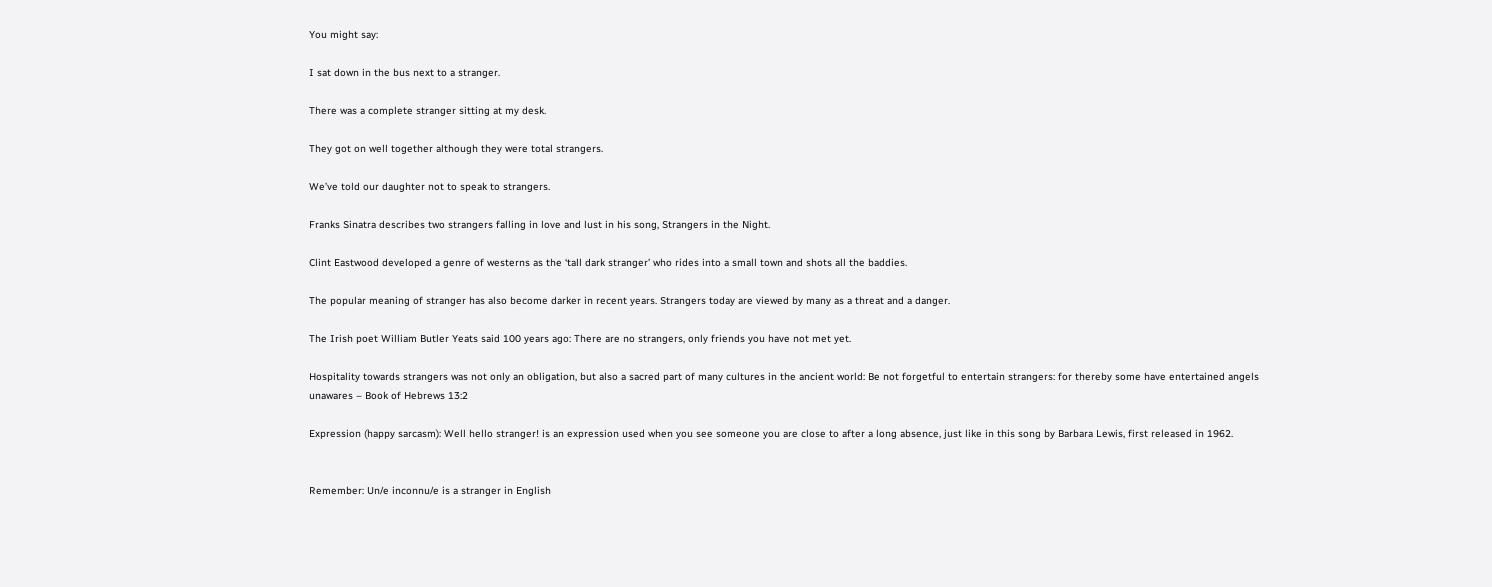You might say:

I sat down in the bus next to a stranger.

There was a complete stranger sitting at my desk.

They got on well together although they were total strangers.

We’ve told our daughter not to speak to strangers.

Franks Sinatra describes two strangers falling in love and lust in his song, Strangers in the Night.

Clint Eastwood developed a genre of westerns as the ‘tall dark stranger’ who rides into a small town and shots all the baddies.

The popular meaning of stranger has also become darker in recent years. Strangers today are viewed by many as a threat and a danger.

The Irish poet William Butler Yeats said 100 years ago: There are no strangers, only friends you have not met yet.

Hospitality towards strangers was not only an obligation, but also a sacred part of many cultures in the ancient world: Be not forgetful to entertain strangers: for thereby some have entertained angels unawares – Book of Hebrews 13:2

Expression (happy sarcasm): Well hello stranger! is an expression used when you see someone you are close to after a long absence, just like in this song by Barbara Lewis, first released in 1962.


Remember: Un/e inconnu/e is a stranger in English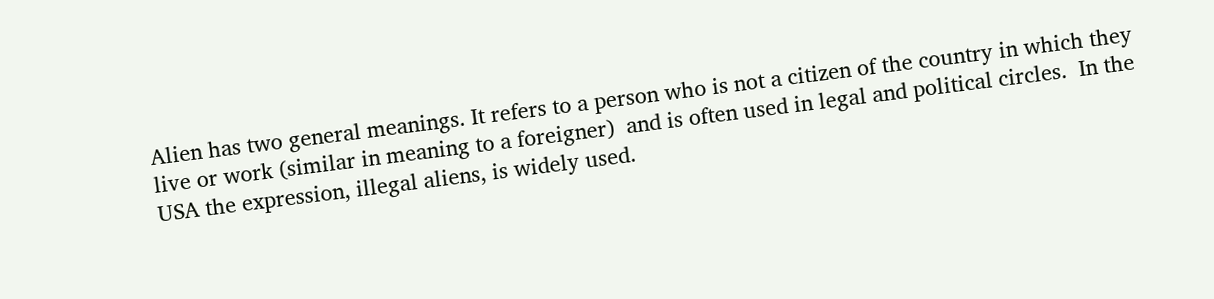Alien has two general meanings. It refers to a person who is not a citizen of the country in which they live or work (similar in meaning to a foreigner)  and is often used in legal and political circles.  In the USA the expression, illegal aliens, is widely used.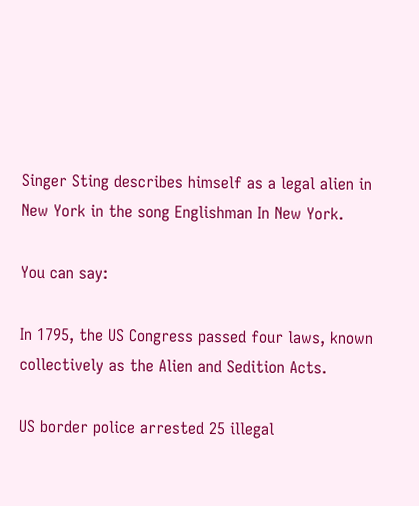Singer Sting describes himself as a legal alien in New York in the song Englishman In New York.

You can say:

In 1795, the US Congress passed four laws, known collectively as the Alien and Sedition Acts.

US border police arrested 25 illegal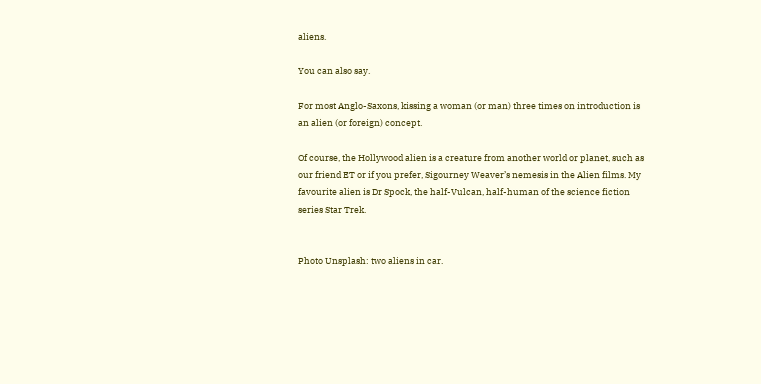aliens.

You can also say.

For most Anglo-Saxons, kissing a woman (or man) three times on introduction is an alien (or foreign) concept.

Of course, the Hollywood alien is a creature from another world or planet, such as our friend ET or if you prefer, Sigourney Weaver’s nemesis in the Alien films. My favourite alien is Dr Spock, the half-Vulcan, half-human of the science fiction series Star Trek.


Photo Unsplash: two aliens in car.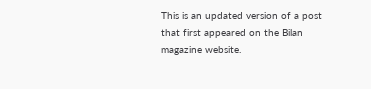This is an updated version of a post that first appeared on the Bilan magazine website.